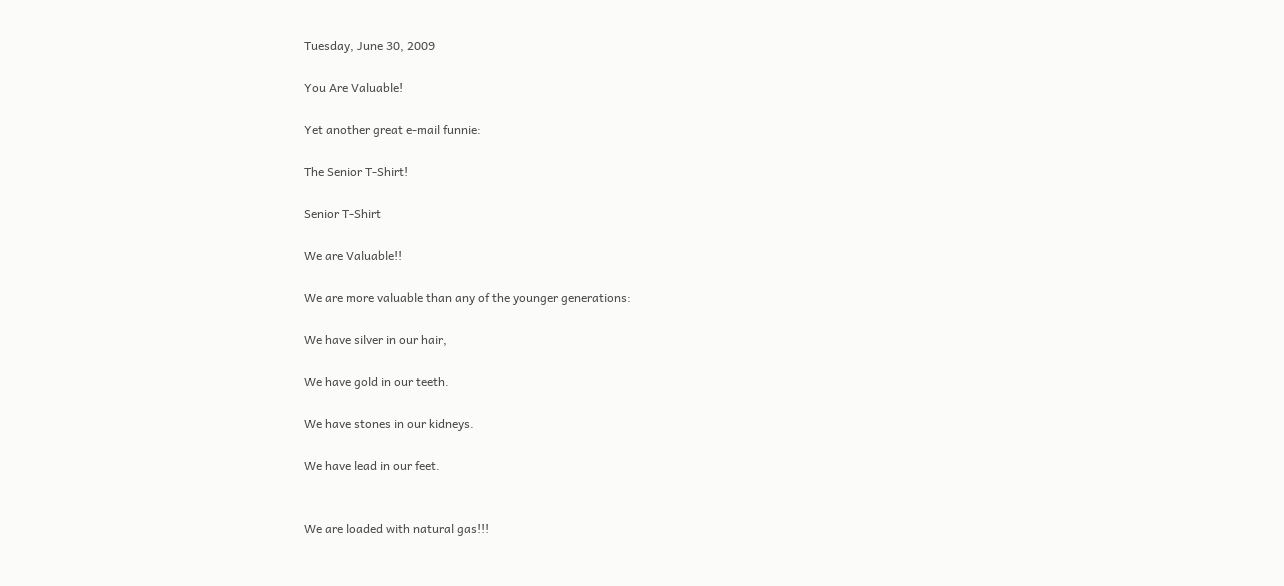Tuesday, June 30, 2009

You Are Valuable!

Yet another great e-mail funnie:

The Senior T-Shirt!

Senior T-Shirt

We are Valuable!!

We are more valuable than any of the younger generations:

We have silver in our hair,

We have gold in our teeth.

We have stones in our kidneys.

We have lead in our feet.


We are loaded with natural gas!!!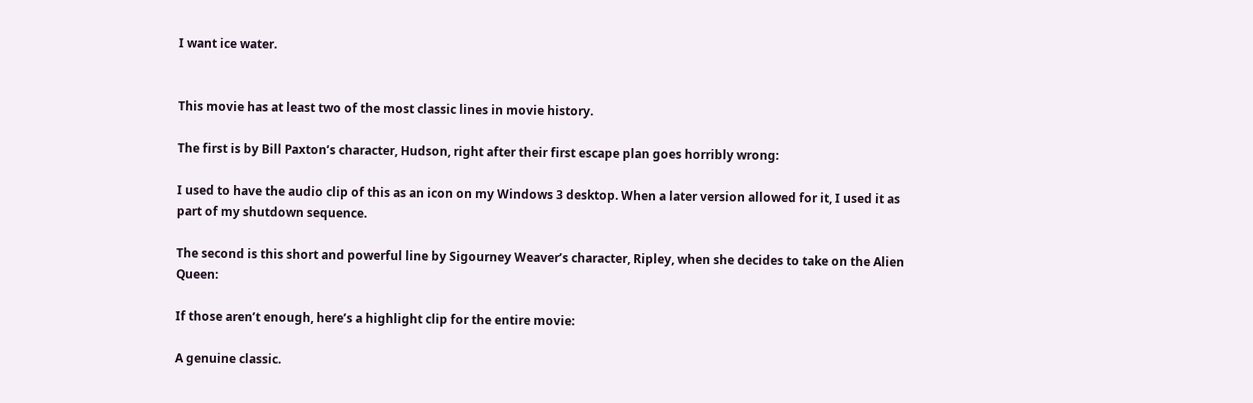I want ice water.


This movie has at least two of the most classic lines in movie history.

The first is by Bill Paxton’s character, Hudson, right after their first escape plan goes horribly wrong:

I used to have the audio clip of this as an icon on my Windows 3 desktop. When a later version allowed for it, I used it as part of my shutdown sequence.

The second is this short and powerful line by Sigourney Weaver’s character, Ripley, when she decides to take on the Alien Queen:

If those aren’t enough, here’s a highlight clip for the entire movie:

A genuine classic.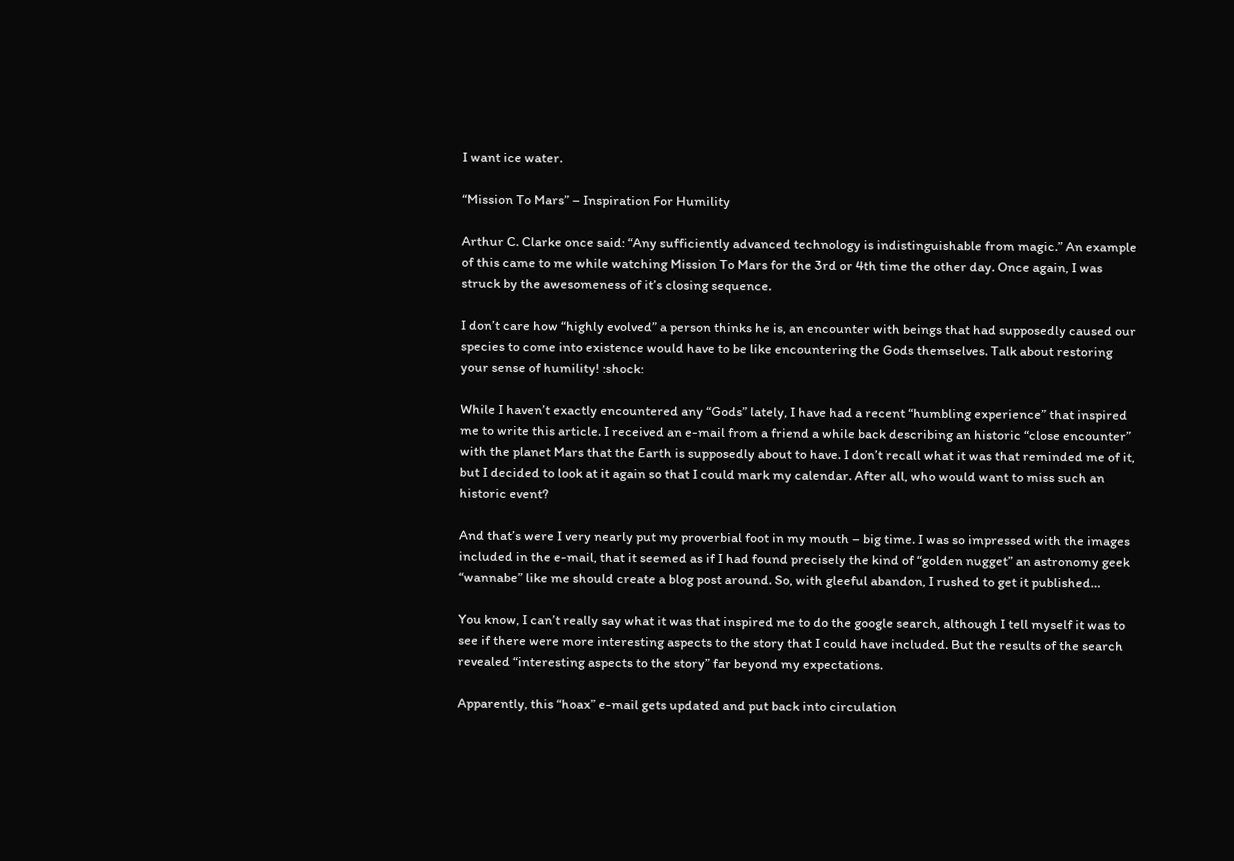I want ice water.

“Mission To Mars” – Inspiration For Humility

Arthur C. Clarke once said: “Any sufficiently advanced technology is indistinguishable from magic.” An example of this came to me while watching Mission To Mars for the 3rd or 4th time the other day. Once again, I was struck by the awesomeness of it’s closing sequence.

I don’t care how “highly evolved” a person thinks he is, an encounter with beings that had supposedly caused our species to come into existence would have to be like encountering the Gods themselves. Talk about restoring your sense of humility! :shock:

While I haven’t exactly encountered any “Gods” lately, I have had a recent “humbling experience” that inspired me to write this article. I received an e-mail from a friend a while back describing an historic “close encounter” with the planet Mars that the Earth is supposedly about to have. I don’t recall what it was that reminded me of it, but I decided to look at it again so that I could mark my calendar. After all, who would want to miss such an historic event?

And that’s were I very nearly put my proverbial foot in my mouth – big time. I was so impressed with the images included in the e-mail, that it seemed as if I had found precisely the kind of “golden nugget” an astronomy geek “wannabe” like me should create a blog post around. So, with gleeful abandon, I rushed to get it published…

You know, I can’t really say what it was that inspired me to do the google search, although I tell myself it was to see if there were more interesting aspects to the story that I could have included. But the results of the search revealed “interesting aspects to the story” far beyond my expectations.

Apparently, this “hoax” e-mail gets updated and put back into circulation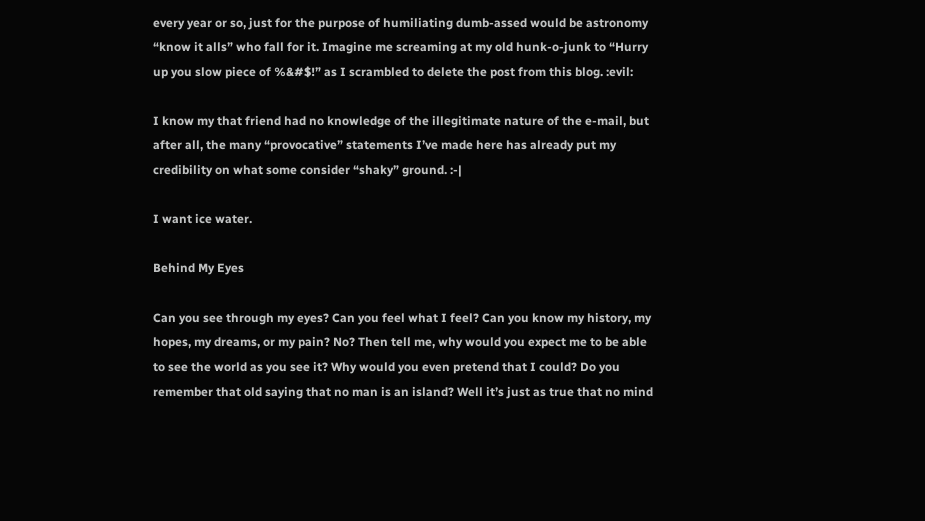every year or so, just for the purpose of humiliating dumb-assed would be astronomy “know it alls” who fall for it. Imagine me screaming at my old hunk-o-junk to “Hurry up you slow piece of %&#$!” as I scrambled to delete the post from this blog. :evil:

I know my that friend had no knowledge of the illegitimate nature of the e-mail, but after all, the many “provocative” statements I’ve made here has already put my credibility on what some consider “shaky” ground. :-|

I want ice water.

Behind My Eyes

Can you see through my eyes? Can you feel what I feel? Can you know my history, my hopes, my dreams, or my pain? No? Then tell me, why would you expect me to be able to see the world as you see it? Why would you even pretend that I could? Do you remember that old saying that no man is an island? Well it’s just as true that no mind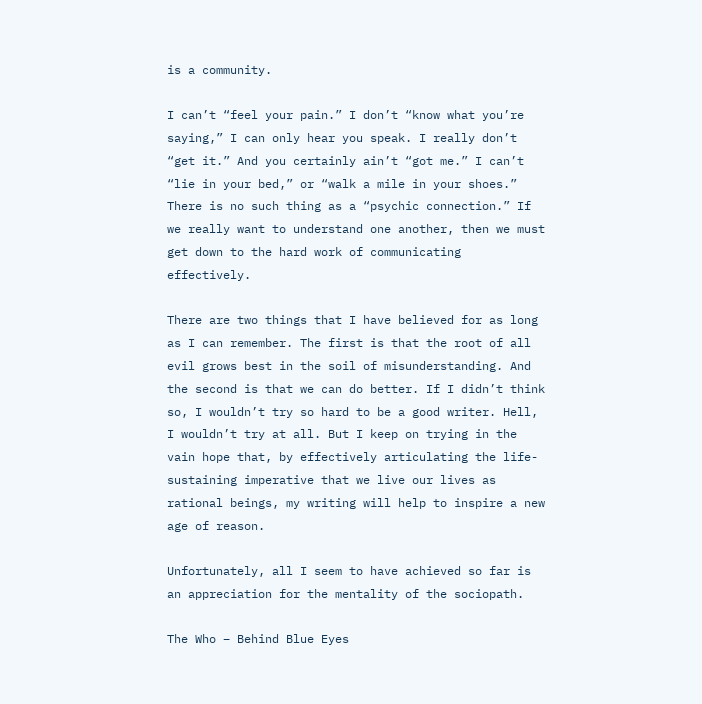is a community.

I can’t “feel your pain.” I don’t “know what you’re saying,” I can only hear you speak. I really don’t “get it.” And you certainly ain’t “got me.” I can’t “lie in your bed,” or “walk a mile in your shoes.” There is no such thing as a “psychic connection.” If we really want to understand one another, then we must get down to the hard work of communicating effectively.

There are two things that I have believed for as long as I can remember. The first is that the root of all evil grows best in the soil of misunderstanding. And the second is that we can do better. If I didn’t think so, I wouldn’t try so hard to be a good writer. Hell, I wouldn’t try at all. But I keep on trying in the vain hope that, by effectively articulating the life-sustaining imperative that we live our lives as rational beings, my writing will help to inspire a new age of reason.

Unfortunately, all I seem to have achieved so far is an appreciation for the mentality of the sociopath.

The Who – Behind Blue Eyes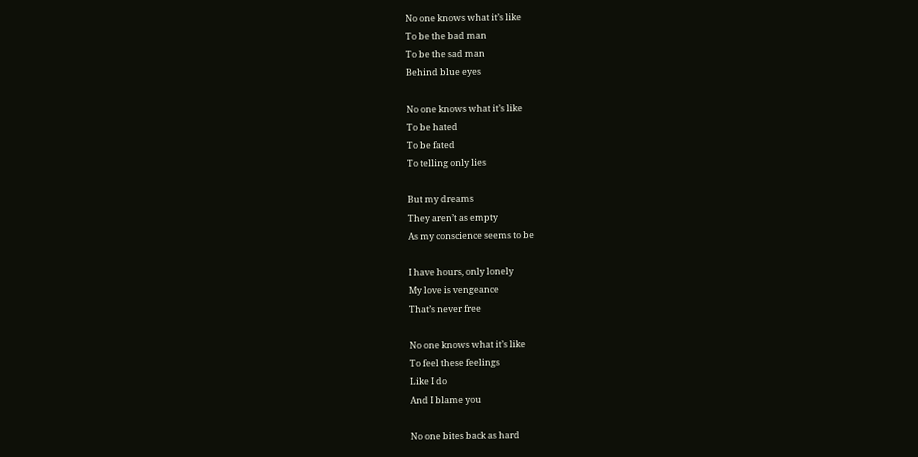No one knows what it’s like
To be the bad man
To be the sad man
Behind blue eyes

No one knows what it’s like
To be hated
To be fated
To telling only lies

But my dreams
They aren’t as empty
As my conscience seems to be

I have hours, only lonely
My love is vengeance
That’s never free

No one knows what it’s like
To feel these feelings
Like I do
And I blame you

No one bites back as hard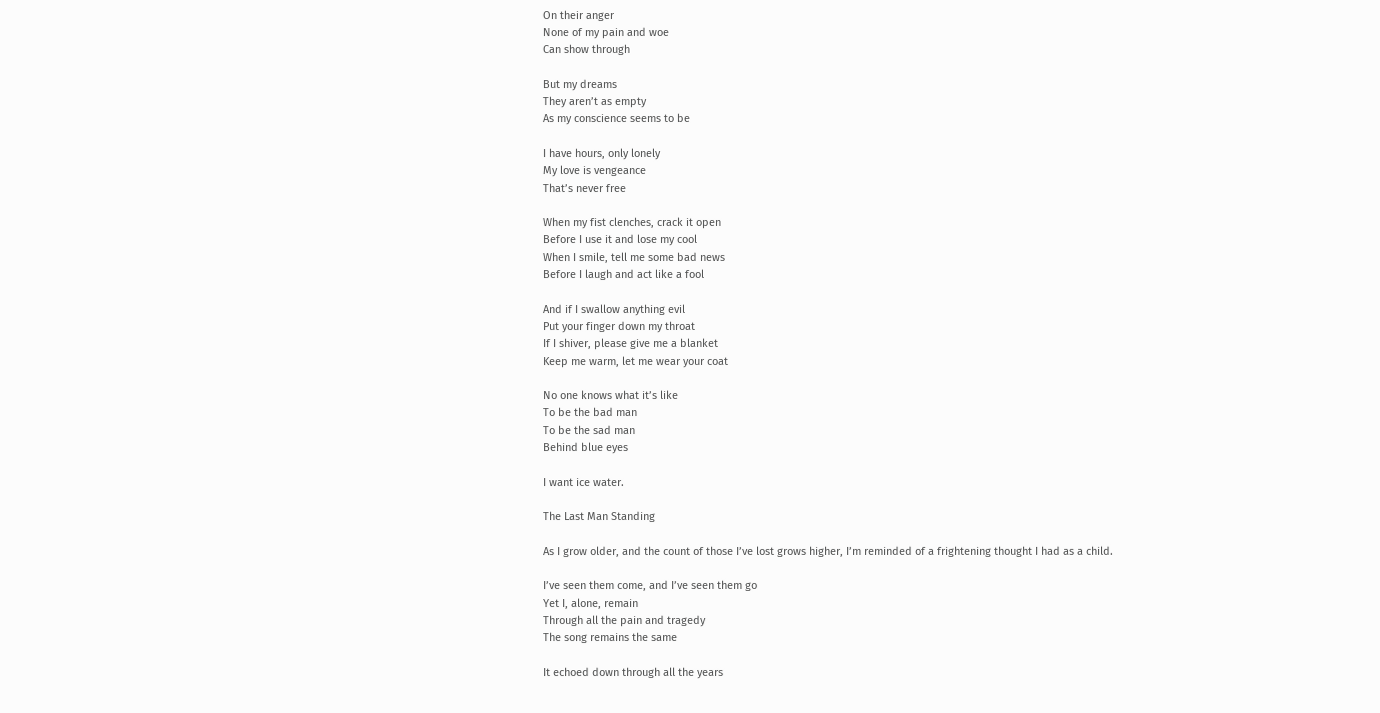On their anger
None of my pain and woe
Can show through

But my dreams
They aren’t as empty
As my conscience seems to be

I have hours, only lonely
My love is vengeance
That’s never free

When my fist clenches, crack it open
Before I use it and lose my cool
When I smile, tell me some bad news
Before I laugh and act like a fool

And if I swallow anything evil
Put your finger down my throat
If I shiver, please give me a blanket
Keep me warm, let me wear your coat

No one knows what it’s like
To be the bad man
To be the sad man
Behind blue eyes

I want ice water.

The Last Man Standing

As I grow older, and the count of those I’ve lost grows higher, I’m reminded of a frightening thought I had as a child.

I’ve seen them come, and I’ve seen them go
Yet I, alone, remain
Through all the pain and tragedy
The song remains the same

It echoed down through all the years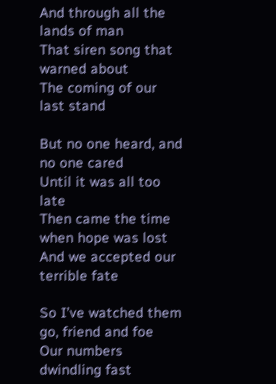And through all the lands of man
That siren song that warned about
The coming of our last stand

But no one heard, and no one cared
Until it was all too late
Then came the time when hope was lost
And we accepted our terrible fate

So I’ve watched them go, friend and foe
Our numbers dwindling fast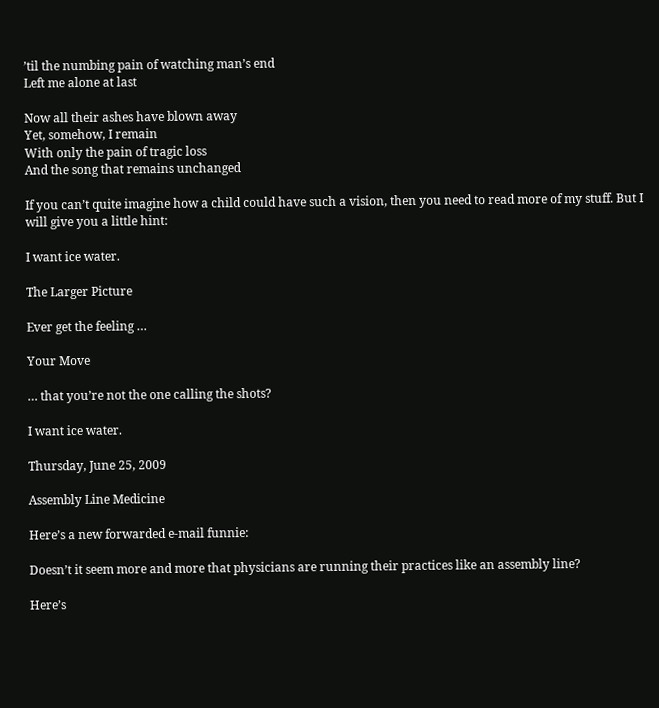’til the numbing pain of watching man’s end
Left me alone at last

Now all their ashes have blown away
Yet, somehow, I remain
With only the pain of tragic loss
And the song that remains unchanged

If you can’t quite imagine how a child could have such a vision, then you need to read more of my stuff. But I will give you a little hint:

I want ice water.

The Larger Picture

Ever get the feeling …

Your Move

… that you’re not the one calling the shots?

I want ice water.

Thursday, June 25, 2009

Assembly Line Medicine

Here’s a new forwarded e-mail funnie:

Doesn’t it seem more and more that physicians are running their practices like an assembly line?

Here’s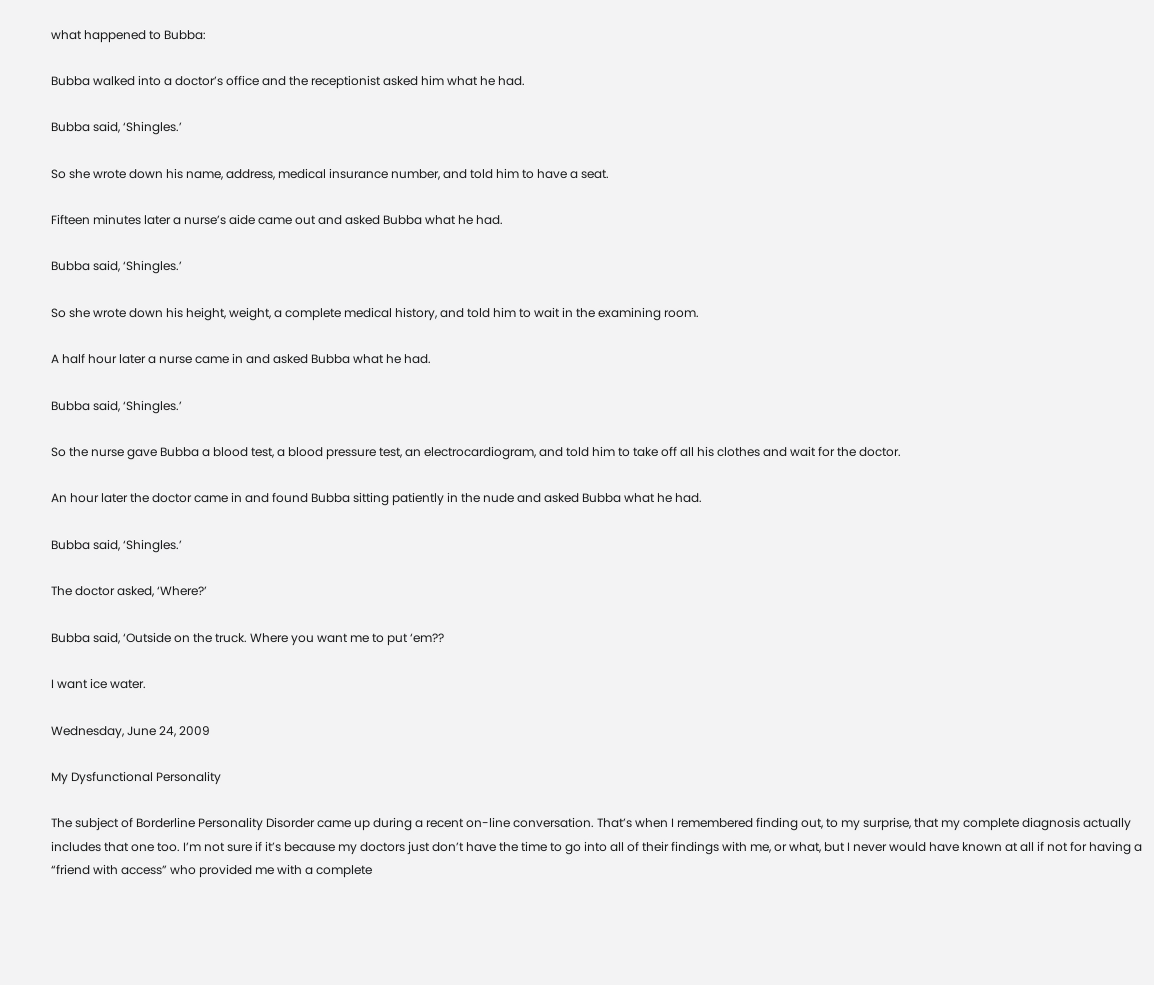what happened to Bubba:

Bubba walked into a doctor’s office and the receptionist asked him what he had.

Bubba said, ‘Shingles.’

So she wrote down his name, address, medical insurance number, and told him to have a seat.

Fifteen minutes later a nurse’s aide came out and asked Bubba what he had.

Bubba said, ‘Shingles.’

So she wrote down his height, weight, a complete medical history, and told him to wait in the examining room.

A half hour later a nurse came in and asked Bubba what he had.

Bubba said, ‘Shingles.’

So the nurse gave Bubba a blood test, a blood pressure test, an electrocardiogram, and told him to take off all his clothes and wait for the doctor.

An hour later the doctor came in and found Bubba sitting patiently in the nude and asked Bubba what he had.

Bubba said, ‘Shingles.’

The doctor asked, ‘Where?’

Bubba said, ‘Outside on the truck. Where you want me to put ‘em??

I want ice water.

Wednesday, June 24, 2009

My Dysfunctional Personality

The subject of Borderline Personality Disorder came up during a recent on-line conversation. That’s when I remembered finding out, to my surprise, that my complete diagnosis actually includes that one too. I’m not sure if it’s because my doctors just don’t have the time to go into all of their findings with me, or what, but I never would have known at all if not for having a “friend with access” who provided me with a complete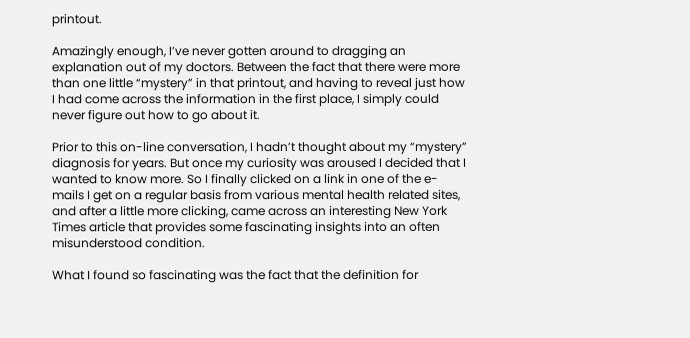printout.

Amazingly enough, I’ve never gotten around to dragging an explanation out of my doctors. Between the fact that there were more than one little “mystery” in that printout, and having to reveal just how I had come across the information in the first place, I simply could never figure out how to go about it.

Prior to this on-line conversation, I hadn’t thought about my “mystery” diagnosis for years. But once my curiosity was aroused I decided that I wanted to know more. So I finally clicked on a link in one of the e-mails I get on a regular basis from various mental health related sites, and after a little more clicking, came across an interesting New York Times article that provides some fascinating insights into an often misunderstood condition.

What I found so fascinating was the fact that the definition for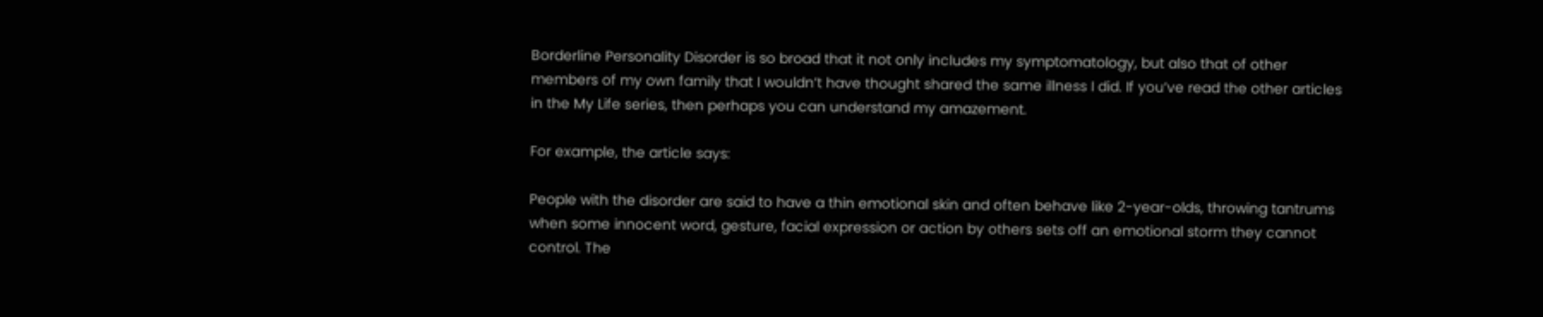Borderline Personality Disorder is so broad that it not only includes my symptomatology, but also that of other members of my own family that I wouldn’t have thought shared the same illness I did. If you’ve read the other articles in the My Life series, then perhaps you can understand my amazement.

For example, the article says:

People with the disorder are said to have a thin emotional skin and often behave like 2-year-olds, throwing tantrums when some innocent word, gesture, facial expression or action by others sets off an emotional storm they cannot control. The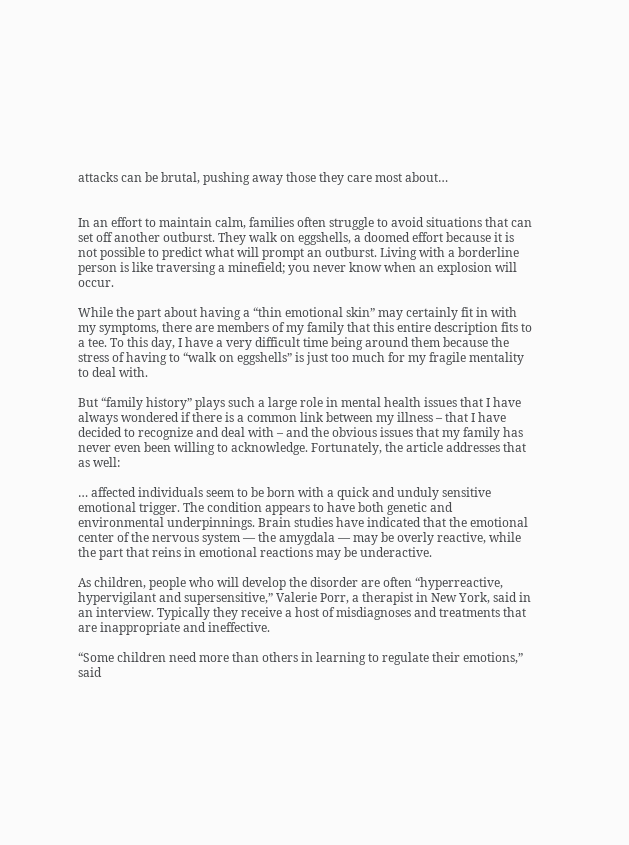attacks can be brutal, pushing away those they care most about…


In an effort to maintain calm, families often struggle to avoid situations that can set off another outburst. They walk on eggshells, a doomed effort because it is not possible to predict what will prompt an outburst. Living with a borderline person is like traversing a minefield; you never know when an explosion will occur.

While the part about having a “thin emotional skin” may certainly fit in with my symptoms, there are members of my family that this entire description fits to a tee. To this day, I have a very difficult time being around them because the stress of having to “walk on eggshells” is just too much for my fragile mentality to deal with.

But “family history” plays such a large role in mental health issues that I have always wondered if there is a common link between my illness – that I have decided to recognize and deal with – and the obvious issues that my family has never even been willing to acknowledge. Fortunately, the article addresses that as well:

… affected individuals seem to be born with a quick and unduly sensitive emotional trigger. The condition appears to have both genetic and environmental underpinnings. Brain studies have indicated that the emotional center of the nervous system — the amygdala — may be overly reactive, while the part that reins in emotional reactions may be underactive.

As children, people who will develop the disorder are often “hyperreactive, hypervigilant and supersensitive,” Valerie Porr, a therapist in New York, said in an interview. Typically they receive a host of misdiagnoses and treatments that are inappropriate and ineffective.

“Some children need more than others in learning to regulate their emotions,” said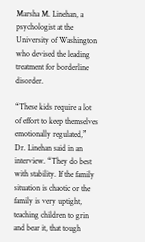Marsha M. Linehan, a psychologist at the University of Washington who devised the leading treatment for borderline disorder.

“These kids require a lot of effort to keep themselves emotionally regulated,” Dr. Linehan said in an interview. “They do best with stability. If the family situation is chaotic or the family is very uptight, teaching children to grin and bear it, that tough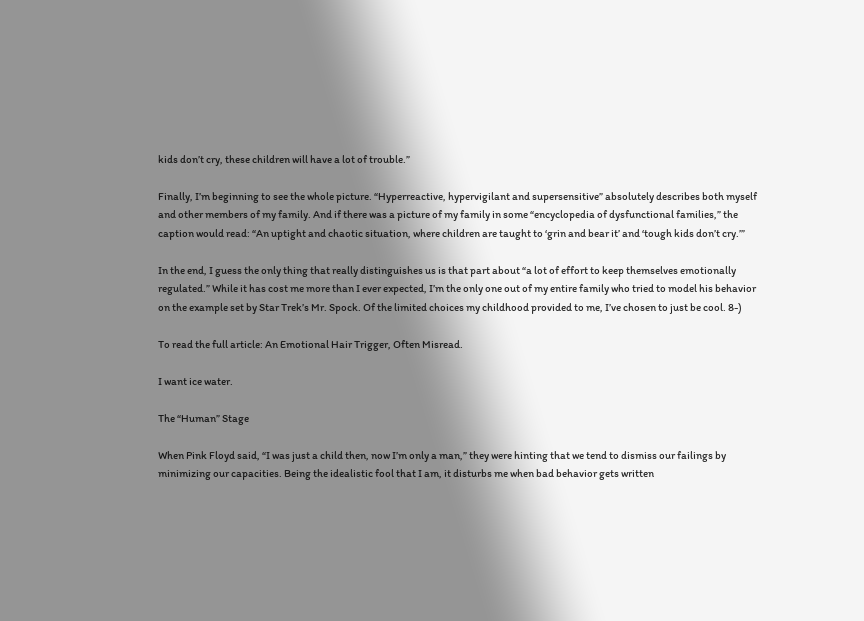kids don’t cry, these children will have a lot of trouble.”

Finally, I’m beginning to see the whole picture. “Hyperreactive, hypervigilant and supersensitive” absolutely describes both myself and other members of my family. And if there was a picture of my family in some “encyclopedia of dysfunctional families,” the caption would read: “An uptight and chaotic situation, where children are taught to ‘grin and bear it’ and ‘tough kids don’t cry.’”

In the end, I guess the only thing that really distinguishes us is that part about “a lot of effort to keep themselves emotionally regulated.” While it has cost me more than I ever expected, I’m the only one out of my entire family who tried to model his behavior on the example set by Star Trek’s Mr. Spock. Of the limited choices my childhood provided to me, I’ve chosen to just be cool. 8-)

To read the full article: An Emotional Hair Trigger, Often Misread.

I want ice water.

The “Human” Stage

When Pink Floyd said, “I was just a child then, now I’m only a man,” they were hinting that we tend to dismiss our failings by minimizing our capacities. Being the idealistic fool that I am, it disturbs me when bad behavior gets written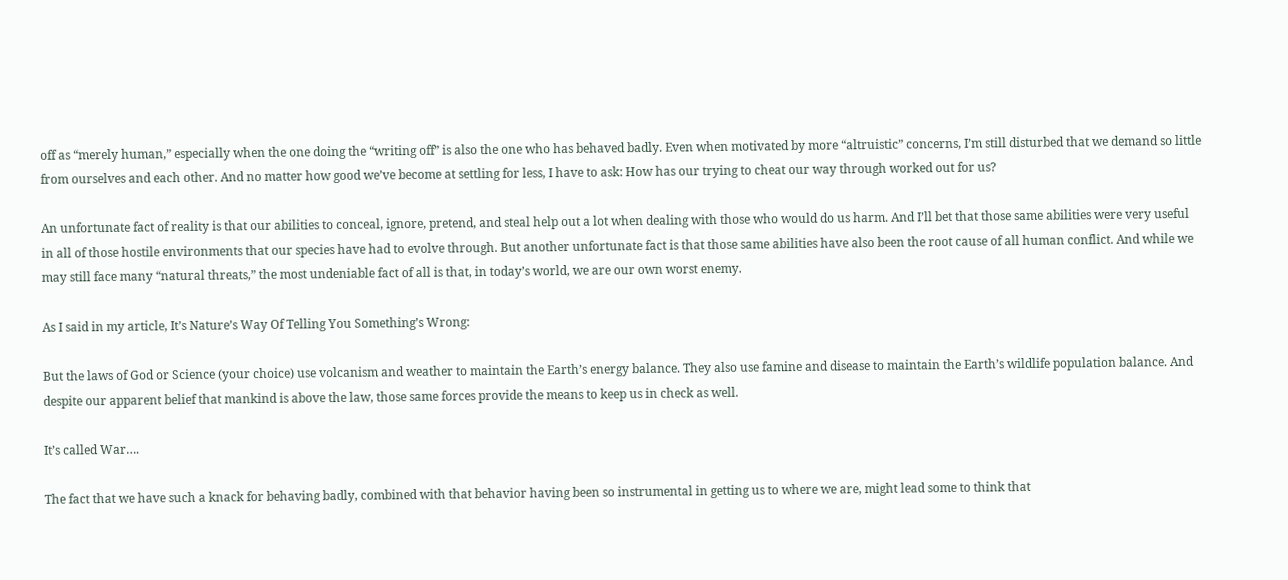off as “merely human,” especially when the one doing the “writing off” is also the one who has behaved badly. Even when motivated by more “altruistic” concerns, I’m still disturbed that we demand so little from ourselves and each other. And no matter how good we’ve become at settling for less, I have to ask: How has our trying to cheat our way through worked out for us?

An unfortunate fact of reality is that our abilities to conceal, ignore, pretend, and steal help out a lot when dealing with those who would do us harm. And I’ll bet that those same abilities were very useful in all of those hostile environments that our species have had to evolve through. But another unfortunate fact is that those same abilities have also been the root cause of all human conflict. And while we may still face many “natural threats,” the most undeniable fact of all is that, in today’s world, we are our own worst enemy.

As I said in my article, It’s Nature’s Way Of Telling You Something’s Wrong:

But the laws of God or Science (your choice) use volcanism and weather to maintain the Earth’s energy balance. They also use famine and disease to maintain the Earth’s wildlife population balance. And despite our apparent belief that mankind is above the law, those same forces provide the means to keep us in check as well.

It’s called War….

The fact that we have such a knack for behaving badly, combined with that behavior having been so instrumental in getting us to where we are, might lead some to think that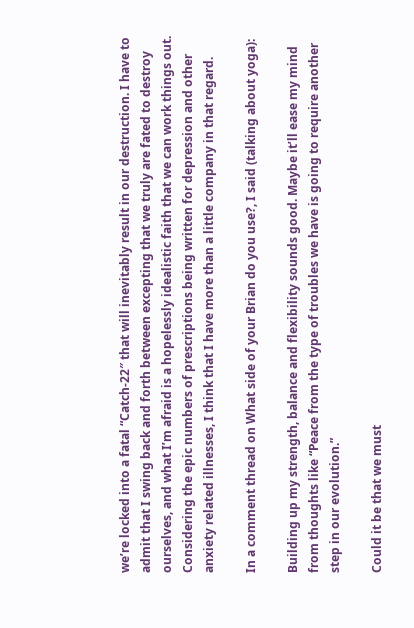we’re locked into a fatal “Catch-22″ that will inevitably result in our destruction. I have to admit that I swing back and forth between excepting that we truly are fated to destroy ourselves, and what I’m afraid is a hopelessly idealistic faith that we can work things out. Considering the epic numbers of prescriptions being written for depression and other anxiety related illnesses, I think that I have more than a little company in that regard.

In a comment thread on What side of your Brian do you use?, I said (talking about yoga):

Building up my strength, balance and flexibility sounds good. Maybe it’ll ease my mind from thoughts like “Peace from the type of troubles we have is going to require another step in our evolution.”

Could it be that we must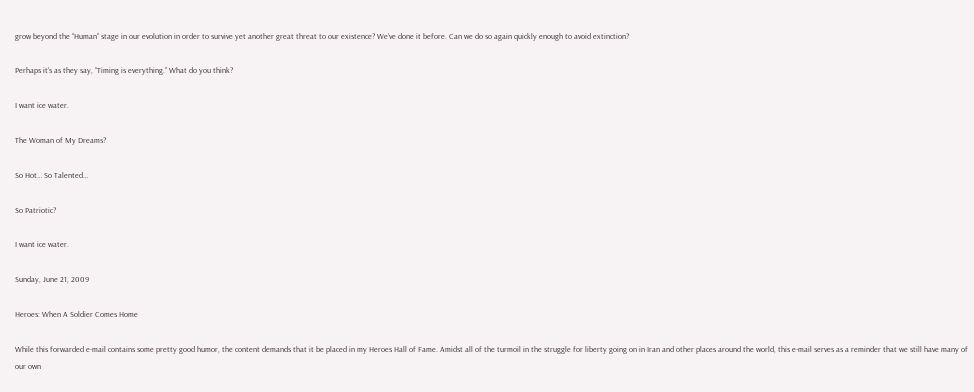grow beyond the “Human” stage in our evolution in order to survive yet another great threat to our existence? We’ve done it before. Can we do so again quickly enough to avoid extinction?

Perhaps it’s as they say, “Timing is everything.” What do you think?

I want ice water.

The Woman of My Dreams?

So Hot… So Talented…

So Patriotic?

I want ice water.

Sunday, June 21, 2009

Heroes: When A Soldier Comes Home

While this forwarded e-mail contains some pretty good humor, the content demands that it be placed in my Heroes Hall of Fame. Amidst all of the turmoil in the struggle for liberty going on in Iran and other places around the world, this e-mail serves as a reminder that we still have many of our own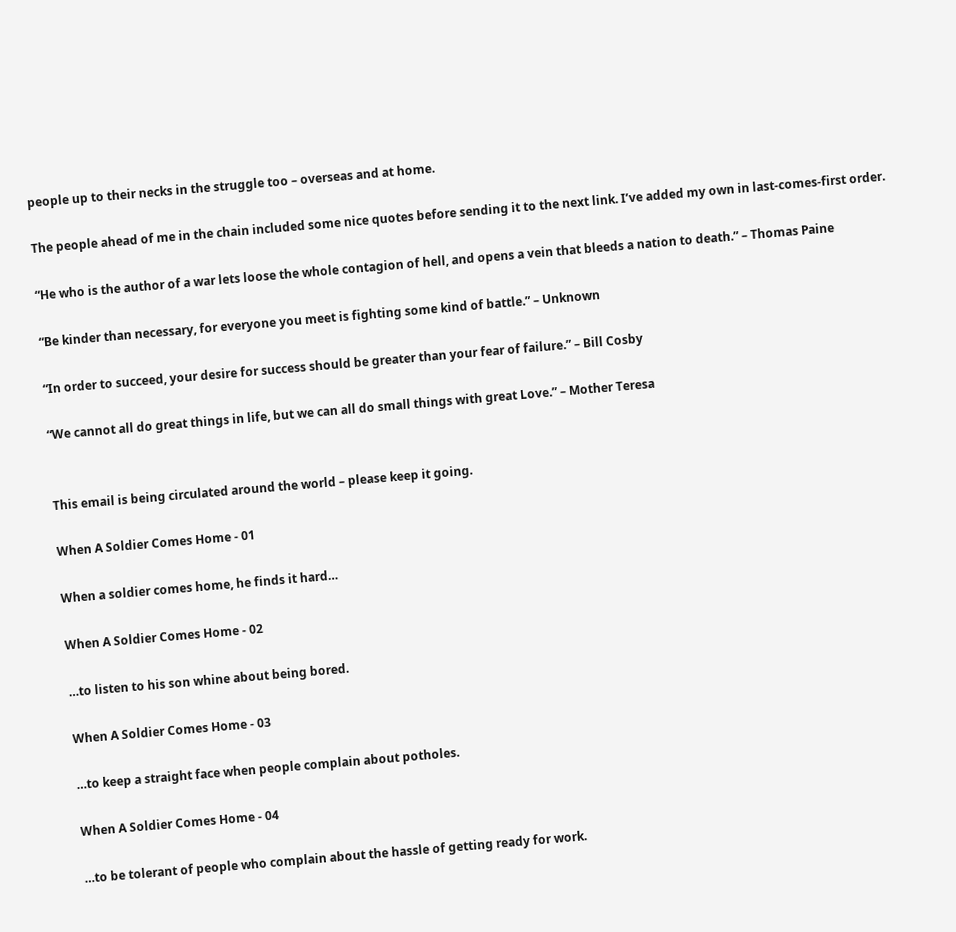people up to their necks in the struggle too – overseas and at home.

The people ahead of me in the chain included some nice quotes before sending it to the next link. I’ve added my own in last-comes-first order.

“He who is the author of a war lets loose the whole contagion of hell, and opens a vein that bleeds a nation to death.” – Thomas Paine

“Be kinder than necessary, for everyone you meet is fighting some kind of battle.” – Unknown

“In order to succeed, your desire for success should be greater than your fear of failure.” – Bill Cosby

“We cannot all do great things in life, but we can all do small things with great Love.” – Mother Teresa


This email is being circulated around the world – please keep it going.

When A Soldier Comes Home - 01

When a soldier comes home, he finds it hard…

When A Soldier Comes Home - 02

…to listen to his son whine about being bored.

When A Soldier Comes Home - 03

…to keep a straight face when people complain about potholes.

When A Soldier Comes Home - 04

…to be tolerant of people who complain about the hassle of getting ready for work.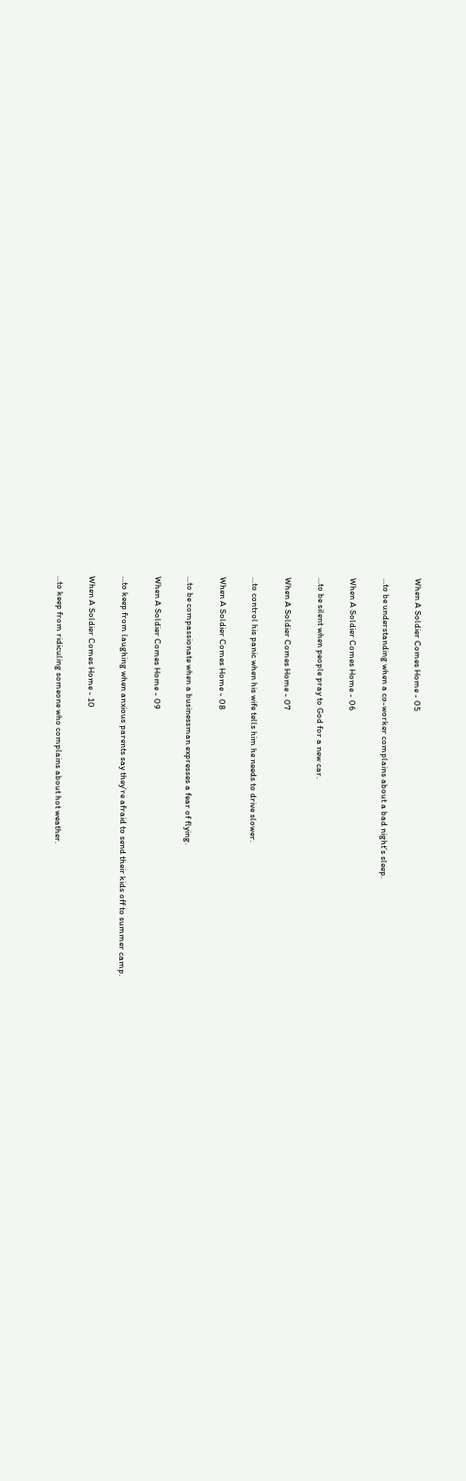When A Soldier Comes Home - 05

…to be understanding when a co-worker complains about a bad night’s sleep.

When A Soldier Comes Home - 06

…to be silent when people pray to God for a new car.

When A Soldier Comes Home - 07

…to control his panic when his wife tells him he needs to drive slower.

When A Soldier Comes Home - 08

…to be compassionate when a businessman expresses a fear of flying.

When A Soldier Comes Home - 09

…to keep from laughing when anxious parents say they’re afraid to send their kids off to summer camp.

When A Soldier Comes Home - 10

…to keep from ridiculing someone who complains about hot weather.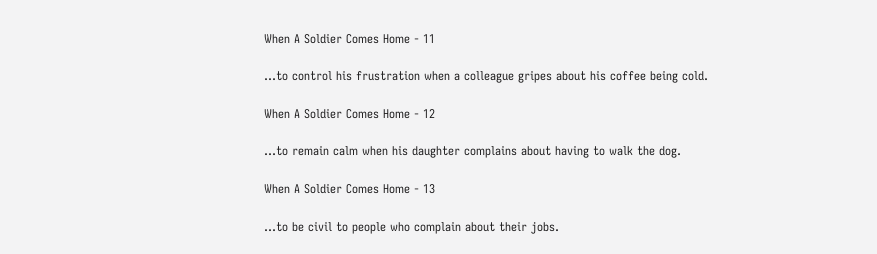When A Soldier Comes Home - 11

…to control his frustration when a colleague gripes about his coffee being cold.

When A Soldier Comes Home - 12

…to remain calm when his daughter complains about having to walk the dog.

When A Soldier Comes Home - 13

…to be civil to people who complain about their jobs.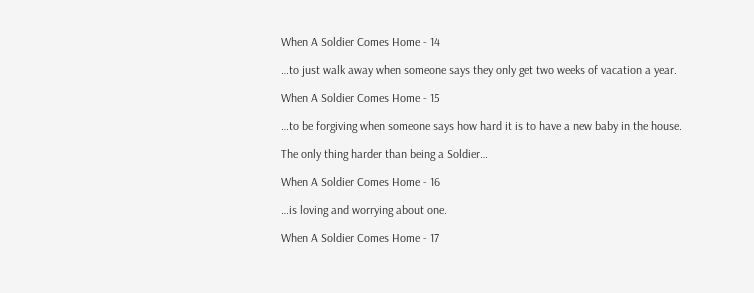When A Soldier Comes Home - 14

…to just walk away when someone says they only get two weeks of vacation a year.

When A Soldier Comes Home - 15

…to be forgiving when someone says how hard it is to have a new baby in the house.

The only thing harder than being a Soldier…

When A Soldier Comes Home - 16

…is loving and worrying about one.

When A Soldier Comes Home - 17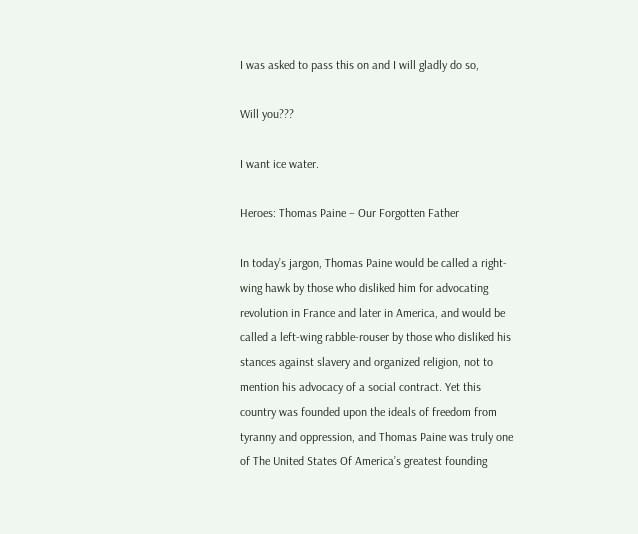I was asked to pass this on and I will gladly do so,

Will you???

I want ice water.

Heroes: Thomas Paine – Our Forgotten Father

In today’s jargon, Thomas Paine would be called a right-wing hawk by those who disliked him for advocating revolution in France and later in America, and would be called a left-wing rabble-rouser by those who disliked his stances against slavery and organized religion, not to mention his advocacy of a social contract. Yet this country was founded upon the ideals of freedom from tyranny and oppression, and Thomas Paine was truly one of The United States Of America’s greatest founding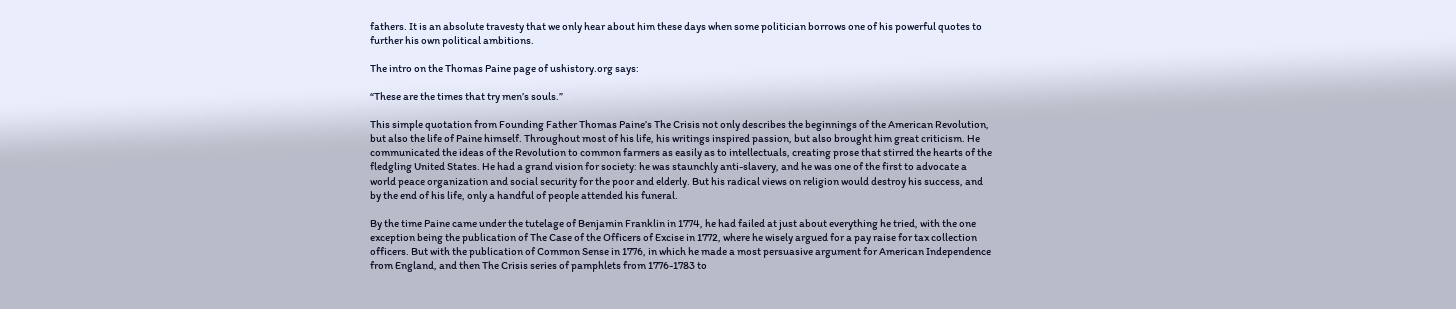fathers. It is an absolute travesty that we only hear about him these days when some politician borrows one of his powerful quotes to further his own political ambitions.

The intro on the Thomas Paine page of ushistory.org says:

“These are the times that try men’s souls.”

This simple quotation from Founding Father Thomas Paine’s The Crisis not only describes the beginnings of the American Revolution, but also the life of Paine himself. Throughout most of his life, his writings inspired passion, but also brought him great criticism. He communicated the ideas of the Revolution to common farmers as easily as to intellectuals, creating prose that stirred the hearts of the fledgling United States. He had a grand vision for society: he was staunchly anti-slavery, and he was one of the first to advocate a world peace organization and social security for the poor and elderly. But his radical views on religion would destroy his success, and by the end of his life, only a handful of people attended his funeral.

By the time Paine came under the tutelage of Benjamin Franklin in 1774, he had failed at just about everything he tried, with the one exception being the publication of The Case of the Officers of Excise in 1772, where he wisely argued for a pay raise for tax collection officers. But with the publication of Common Sense in 1776, in which he made a most persuasive argument for American Independence from England, and then The Crisis series of pamphlets from 1776-1783 to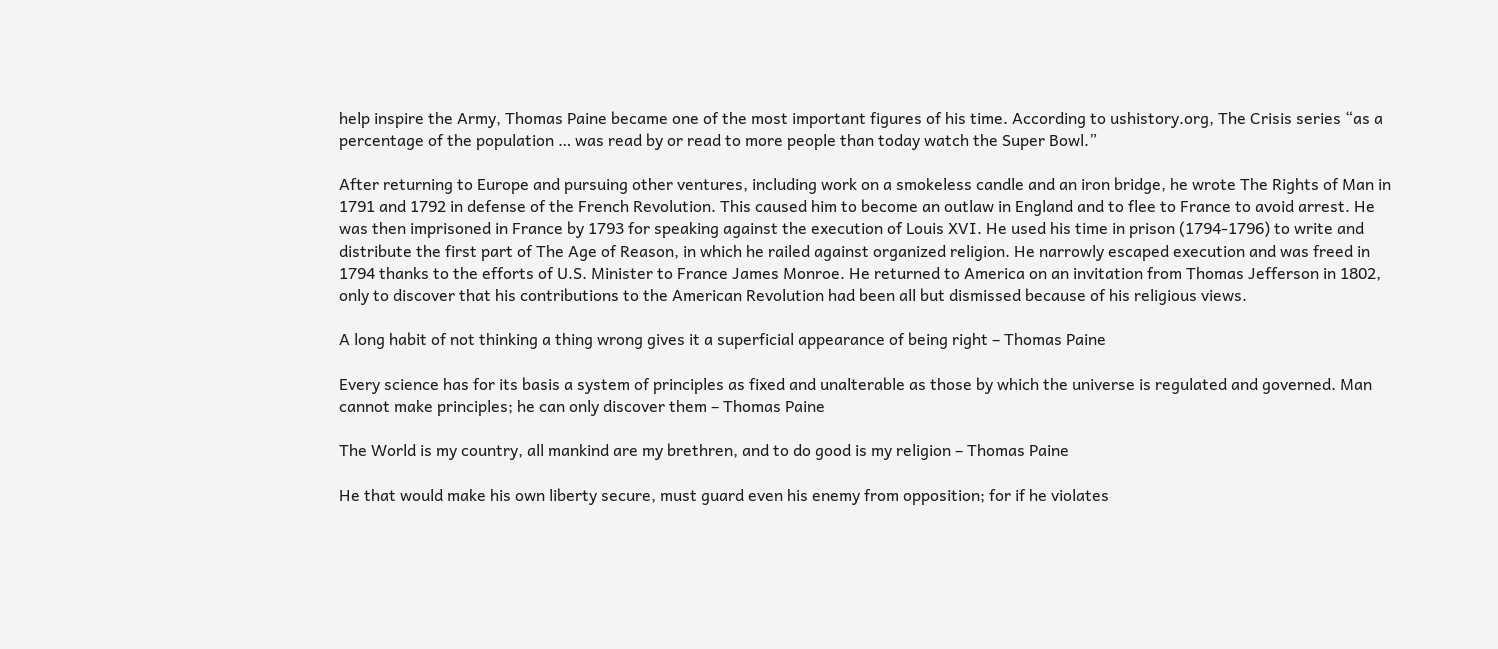help inspire the Army, Thomas Paine became one of the most important figures of his time. According to ushistory.org, The Crisis series “as a percentage of the population … was read by or read to more people than today watch the Super Bowl.”

After returning to Europe and pursuing other ventures, including work on a smokeless candle and an iron bridge, he wrote The Rights of Man in 1791 and 1792 in defense of the French Revolution. This caused him to become an outlaw in England and to flee to France to avoid arrest. He was then imprisoned in France by 1793 for speaking against the execution of Louis XVI. He used his time in prison (1794-1796) to write and distribute the first part of The Age of Reason, in which he railed against organized religion. He narrowly escaped execution and was freed in 1794 thanks to the efforts of U.S. Minister to France James Monroe. He returned to America on an invitation from Thomas Jefferson in 1802, only to discover that his contributions to the American Revolution had been all but dismissed because of his religious views.

A long habit of not thinking a thing wrong gives it a superficial appearance of being right – Thomas Paine

Every science has for its basis a system of principles as fixed and unalterable as those by which the universe is regulated and governed. Man cannot make principles; he can only discover them – Thomas Paine

The World is my country, all mankind are my brethren, and to do good is my religion – Thomas Paine

He that would make his own liberty secure, must guard even his enemy from opposition; for if he violates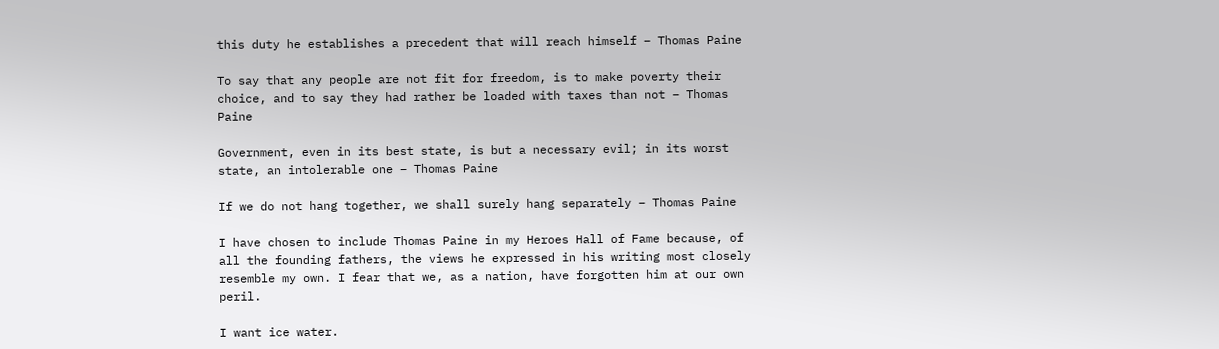this duty he establishes a precedent that will reach himself – Thomas Paine

To say that any people are not fit for freedom, is to make poverty their choice, and to say they had rather be loaded with taxes than not – Thomas Paine

Government, even in its best state, is but a necessary evil; in its worst state, an intolerable one – Thomas Paine

If we do not hang together, we shall surely hang separately – Thomas Paine

I have chosen to include Thomas Paine in my Heroes Hall of Fame because, of all the founding fathers, the views he expressed in his writing most closely resemble my own. I fear that we, as a nation, have forgotten him at our own peril.

I want ice water.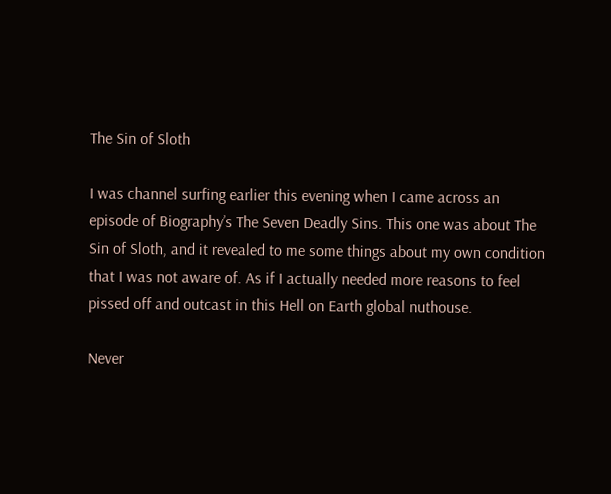The Sin of Sloth

I was channel surfing earlier this evening when I came across an episode of Biography’s The Seven Deadly Sins. This one was about The Sin of Sloth, and it revealed to me some things about my own condition that I was not aware of. As if I actually needed more reasons to feel pissed off and outcast in this Hell on Earth global nuthouse.

Never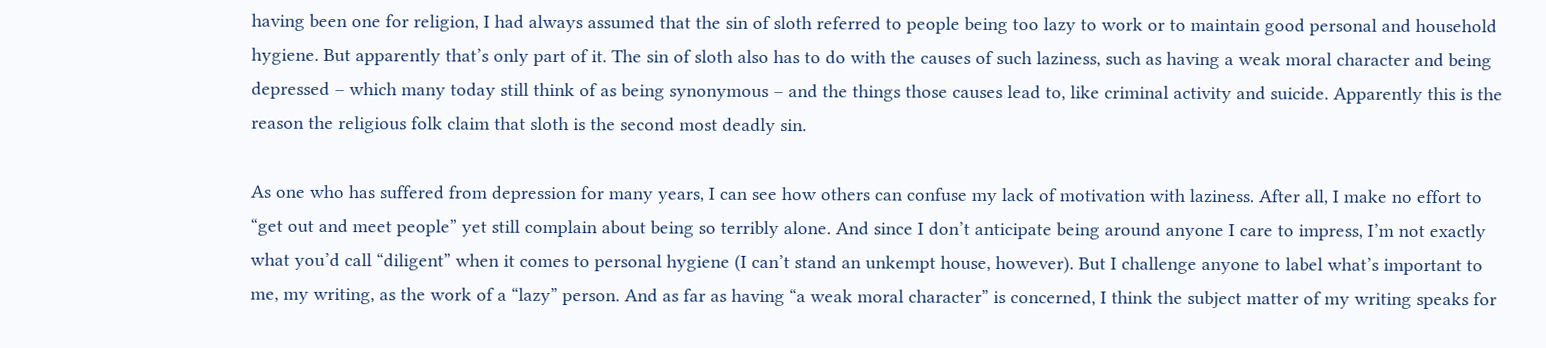having been one for religion, I had always assumed that the sin of sloth referred to people being too lazy to work or to maintain good personal and household hygiene. But apparently that’s only part of it. The sin of sloth also has to do with the causes of such laziness, such as having a weak moral character and being depressed – which many today still think of as being synonymous – and the things those causes lead to, like criminal activity and suicide. Apparently this is the reason the religious folk claim that sloth is the second most deadly sin.

As one who has suffered from depression for many years, I can see how others can confuse my lack of motivation with laziness. After all, I make no effort to “get out and meet people” yet still complain about being so terribly alone. And since I don’t anticipate being around anyone I care to impress, I’m not exactly what you’d call “diligent” when it comes to personal hygiene (I can’t stand an unkempt house, however). But I challenge anyone to label what’s important to me, my writing, as the work of a “lazy” person. And as far as having “a weak moral character” is concerned, I think the subject matter of my writing speaks for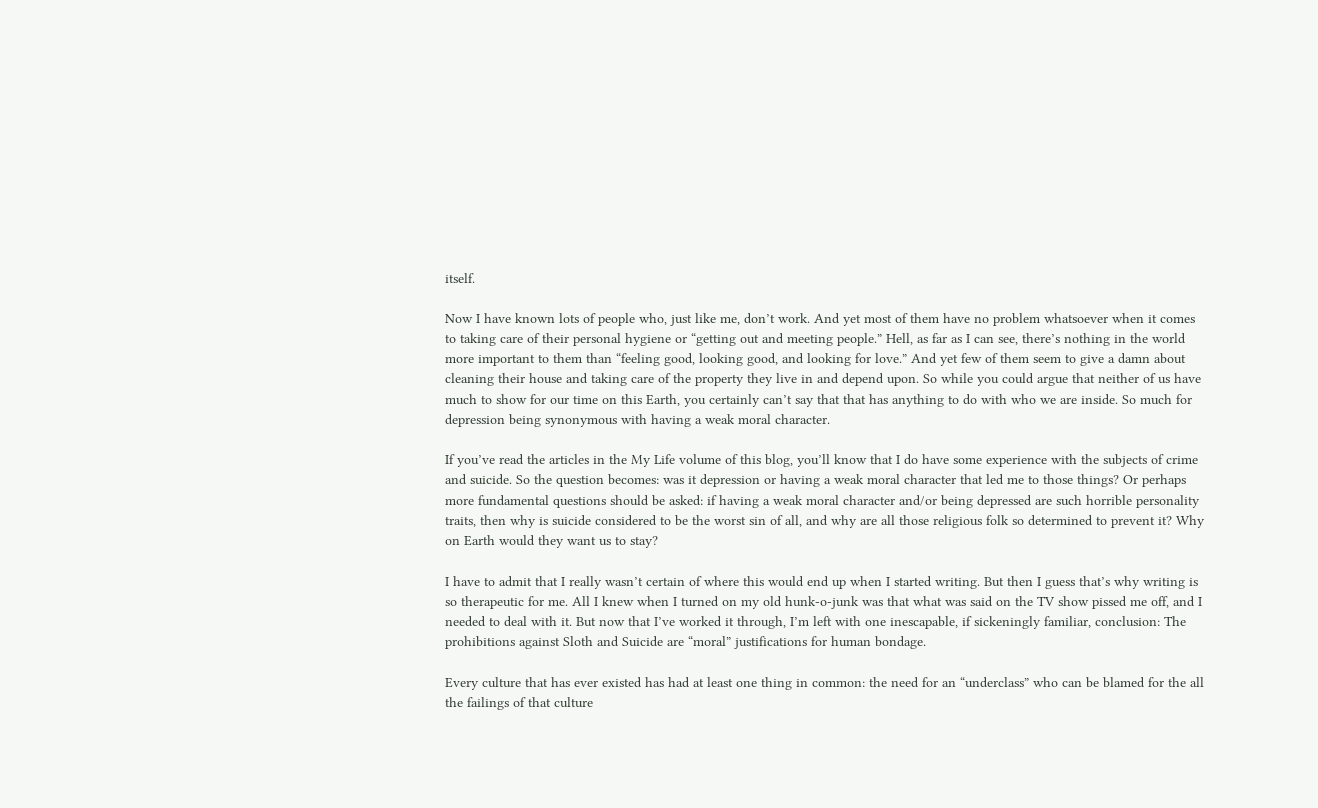itself.

Now I have known lots of people who, just like me, don’t work. And yet most of them have no problem whatsoever when it comes to taking care of their personal hygiene or “getting out and meeting people.” Hell, as far as I can see, there’s nothing in the world more important to them than “feeling good, looking good, and looking for love.” And yet few of them seem to give a damn about cleaning their house and taking care of the property they live in and depend upon. So while you could argue that neither of us have much to show for our time on this Earth, you certainly can’t say that that has anything to do with who we are inside. So much for depression being synonymous with having a weak moral character.

If you’ve read the articles in the My Life volume of this blog, you’ll know that I do have some experience with the subjects of crime and suicide. So the question becomes: was it depression or having a weak moral character that led me to those things? Or perhaps more fundamental questions should be asked: if having a weak moral character and/or being depressed are such horrible personality traits, then why is suicide considered to be the worst sin of all, and why are all those religious folk so determined to prevent it? Why on Earth would they want us to stay?

I have to admit that I really wasn’t certain of where this would end up when I started writing. But then I guess that’s why writing is so therapeutic for me. All I knew when I turned on my old hunk-o-junk was that what was said on the TV show pissed me off, and I needed to deal with it. But now that I’ve worked it through, I’m left with one inescapable, if sickeningly familiar, conclusion: The prohibitions against Sloth and Suicide are “moral” justifications for human bondage.

Every culture that has ever existed has had at least one thing in common: the need for an “underclass” who can be blamed for the all the failings of that culture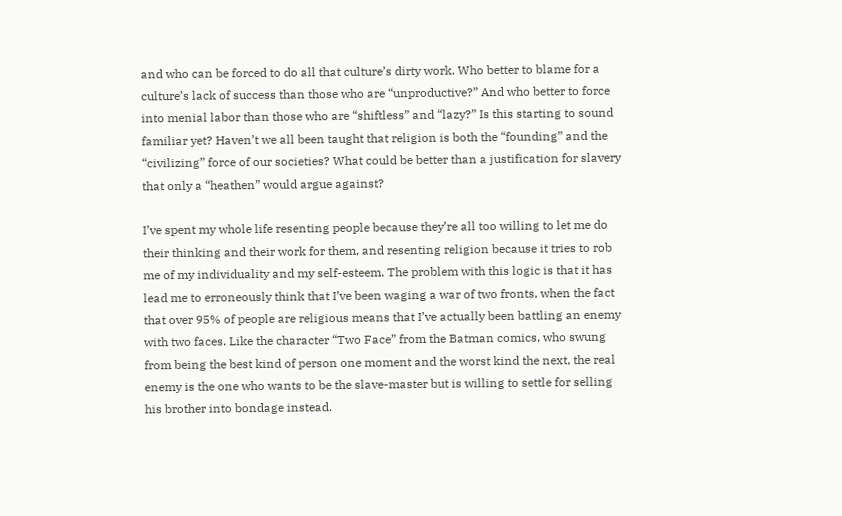and who can be forced to do all that culture’s dirty work. Who better to blame for a culture’s lack of success than those who are “unproductive?” And who better to force into menial labor than those who are “shiftless” and “lazy?” Is this starting to sound familiar yet? Haven’t we all been taught that religion is both the “founding” and the “civilizing” force of our societies? What could be better than a justification for slavery that only a “heathen” would argue against?

I’ve spent my whole life resenting people because they’re all too willing to let me do their thinking and their work for them, and resenting religion because it tries to rob me of my individuality and my self-esteem. The problem with this logic is that it has lead me to erroneously think that I’ve been waging a war of two fronts, when the fact that over 95% of people are religious means that I’ve actually been battling an enemy with two faces. Like the character “Two Face” from the Batman comics, who swung from being the best kind of person one moment and the worst kind the next, the real enemy is the one who wants to be the slave-master but is willing to settle for selling his brother into bondage instead.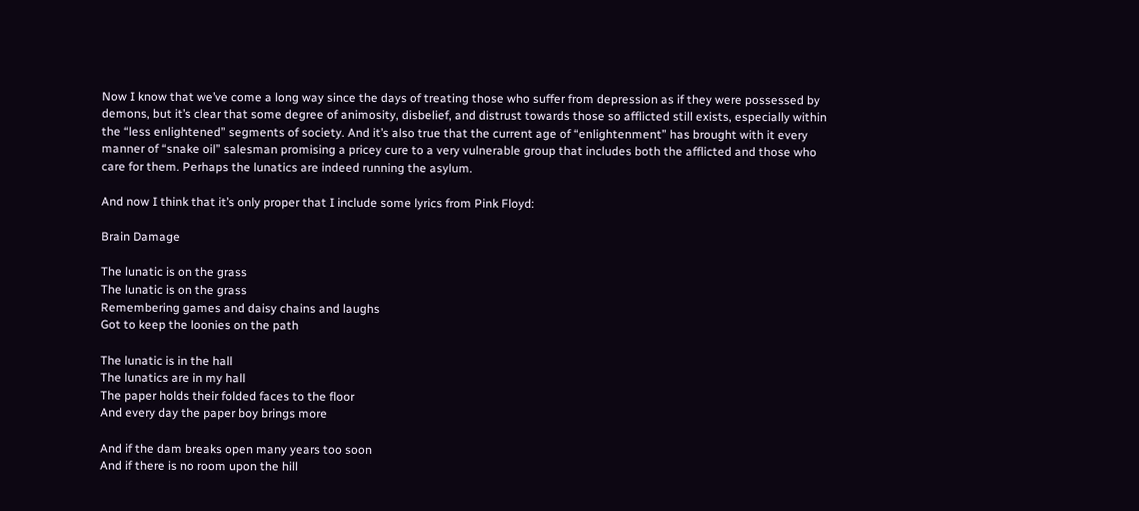Now I know that we’ve come a long way since the days of treating those who suffer from depression as if they were possessed by demons, but it’s clear that some degree of animosity, disbelief, and distrust towards those so afflicted still exists, especially within the “less enlightened” segments of society. And it’s also true that the current age of “enlightenment” has brought with it every manner of “snake oil” salesman promising a pricey cure to a very vulnerable group that includes both the afflicted and those who care for them. Perhaps the lunatics are indeed running the asylum.

And now I think that it’s only proper that I include some lyrics from Pink Floyd:

Brain Damage

The lunatic is on the grass
The lunatic is on the grass
Remembering games and daisy chains and laughs
Got to keep the loonies on the path

The lunatic is in the hall
The lunatics are in my hall
The paper holds their folded faces to the floor
And every day the paper boy brings more

And if the dam breaks open many years too soon
And if there is no room upon the hill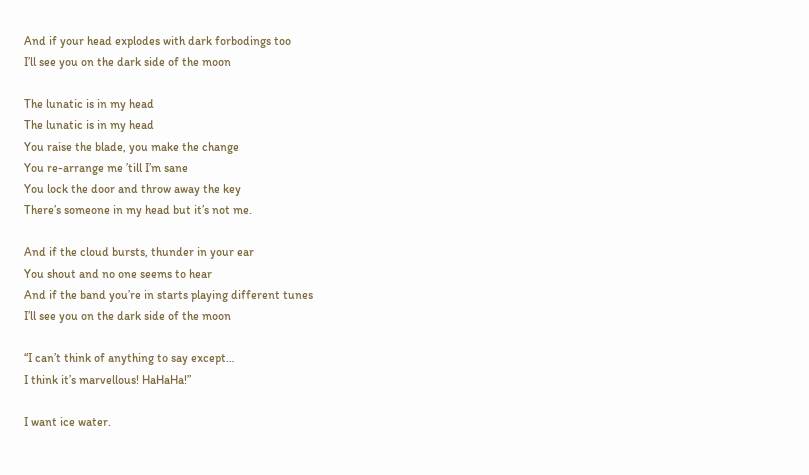And if your head explodes with dark forbodings too
I’ll see you on the dark side of the moon

The lunatic is in my head
The lunatic is in my head
You raise the blade, you make the change
You re-arrange me ’till I’m sane
You lock the door and throw away the key
There’s someone in my head but it’s not me.

And if the cloud bursts, thunder in your ear
You shout and no one seems to hear
And if the band you’re in starts playing different tunes
I’ll see you on the dark side of the moon

“I can’t think of anything to say except…
I think it’s marvellous! HaHaHa!”

I want ice water.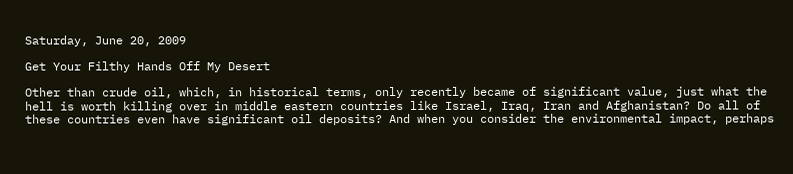Saturday, June 20, 2009

Get Your Filthy Hands Off My Desert

Other than crude oil, which, in historical terms, only recently became of significant value, just what the hell is worth killing over in middle eastern countries like Israel, Iraq, Iran and Afghanistan? Do all of these countries even have significant oil deposits? And when you consider the environmental impact, perhaps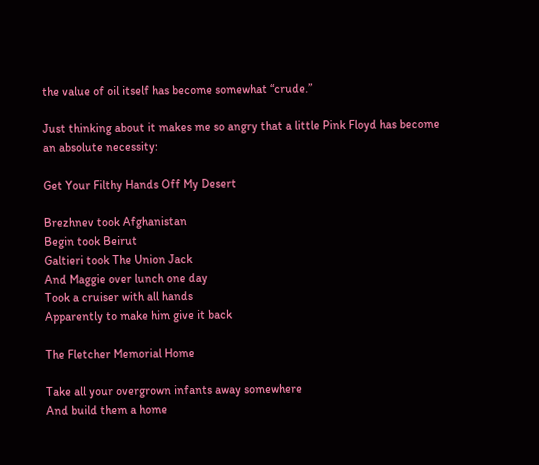the value of oil itself has become somewhat “crude.”

Just thinking about it makes me so angry that a little Pink Floyd has become an absolute necessity:

Get Your Filthy Hands Off My Desert

Brezhnev took Afghanistan
Begin took Beirut
Galtieri took The Union Jack
And Maggie over lunch one day
Took a cruiser with all hands
Apparently to make him give it back

The Fletcher Memorial Home

Take all your overgrown infants away somewhere
And build them a home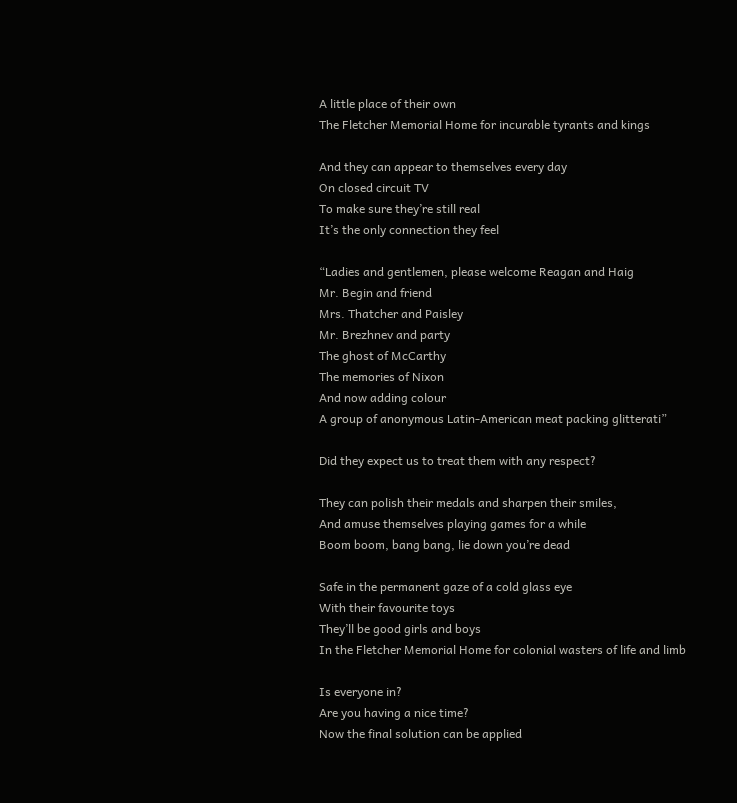A little place of their own
The Fletcher Memorial Home for incurable tyrants and kings

And they can appear to themselves every day
On closed circuit TV
To make sure they’re still real
It’s the only connection they feel

“Ladies and gentlemen, please welcome Reagan and Haig
Mr. Begin and friend
Mrs. Thatcher and Paisley
Mr. Brezhnev and party
The ghost of McCarthy
The memories of Nixon
And now adding colour
A group of anonymous Latin-American meat packing glitterati”

Did they expect us to treat them with any respect?

They can polish their medals and sharpen their smiles,
And amuse themselves playing games for a while
Boom boom, bang bang, lie down you’re dead

Safe in the permanent gaze of a cold glass eye
With their favourite toys
They’ll be good girls and boys
In the Fletcher Memorial Home for colonial wasters of life and limb

Is everyone in?
Are you having a nice time?
Now the final solution can be applied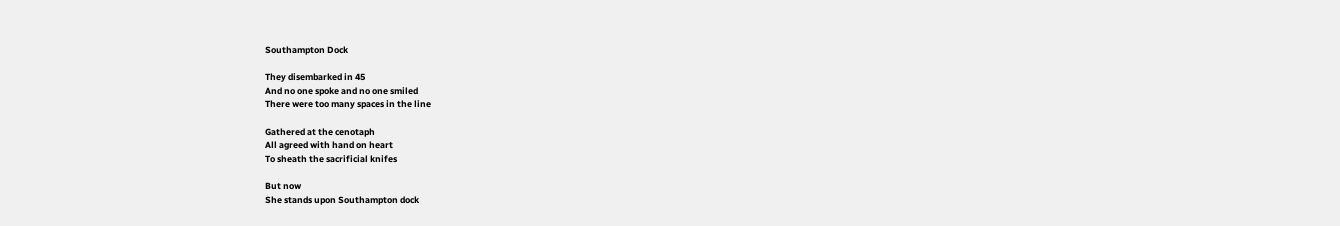Southampton Dock

They disembarked in 45
And no one spoke and no one smiled
There were too many spaces in the line

Gathered at the cenotaph
All agreed with hand on heart
To sheath the sacrificial knifes

But now
She stands upon Southampton dock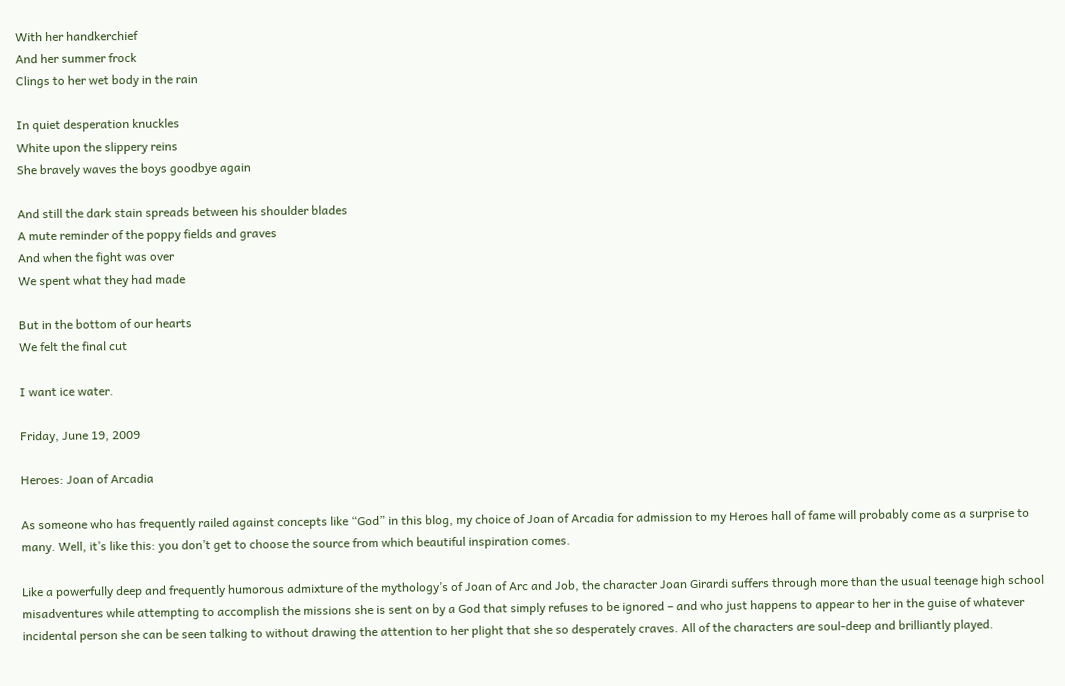With her handkerchief
And her summer frock
Clings to her wet body in the rain

In quiet desperation knuckles
White upon the slippery reins
She bravely waves the boys goodbye again

And still the dark stain spreads between his shoulder blades
A mute reminder of the poppy fields and graves
And when the fight was over
We spent what they had made

But in the bottom of our hearts
We felt the final cut

I want ice water.

Friday, June 19, 2009

Heroes: Joan of Arcadia

As someone who has frequently railed against concepts like “God” in this blog, my choice of Joan of Arcadia for admission to my Heroes hall of fame will probably come as a surprise to many. Well, it’s like this: you don’t get to choose the source from which beautiful inspiration comes.

Like a powerfully deep and frequently humorous admixture of the mythology’s of Joan of Arc and Job, the character Joan Girardi suffers through more than the usual teenage high school misadventures while attempting to accomplish the missions she is sent on by a God that simply refuses to be ignored – and who just happens to appear to her in the guise of whatever incidental person she can be seen talking to without drawing the attention to her plight that she so desperately craves. All of the characters are soul-deep and brilliantly played.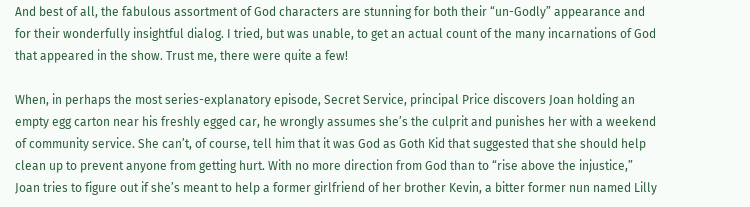And best of all, the fabulous assortment of God characters are stunning for both their “un-Godly” appearance and for their wonderfully insightful dialog. I tried, but was unable, to get an actual count of the many incarnations of God that appeared in the show. Trust me, there were quite a few!

When, in perhaps the most series-explanatory episode, Secret Service, principal Price discovers Joan holding an empty egg carton near his freshly egged car, he wrongly assumes she’s the culprit and punishes her with a weekend of community service. She can’t, of course, tell him that it was God as Goth Kid that suggested that she should help clean up to prevent anyone from getting hurt. With no more direction from God than to “rise above the injustice,” Joan tries to figure out if she’s meant to help a former girlfriend of her brother Kevin, a bitter former nun named Lilly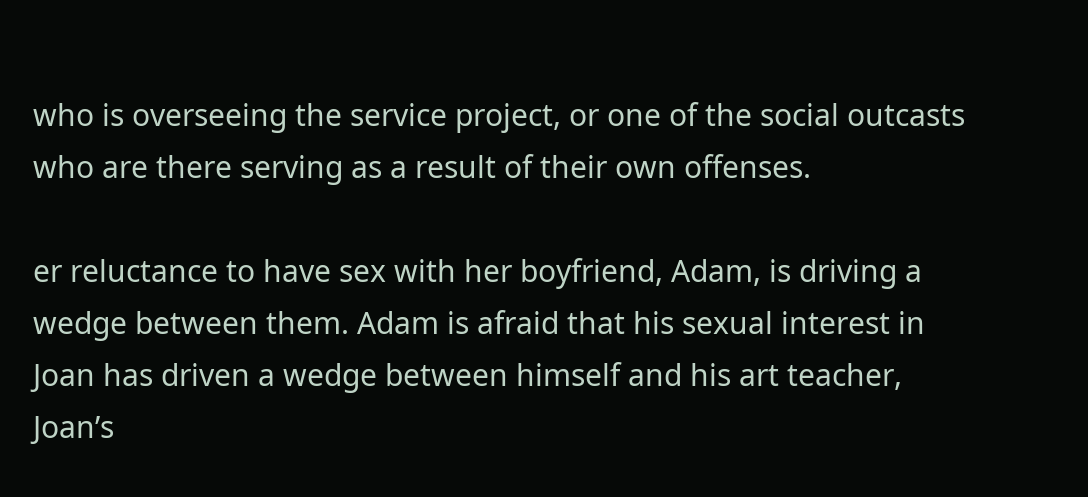who is overseeing the service project, or one of the social outcasts who are there serving as a result of their own offenses.

er reluctance to have sex with her boyfriend, Adam, is driving a wedge between them. Adam is afraid that his sexual interest in Joan has driven a wedge between himself and his art teacher, Joan’s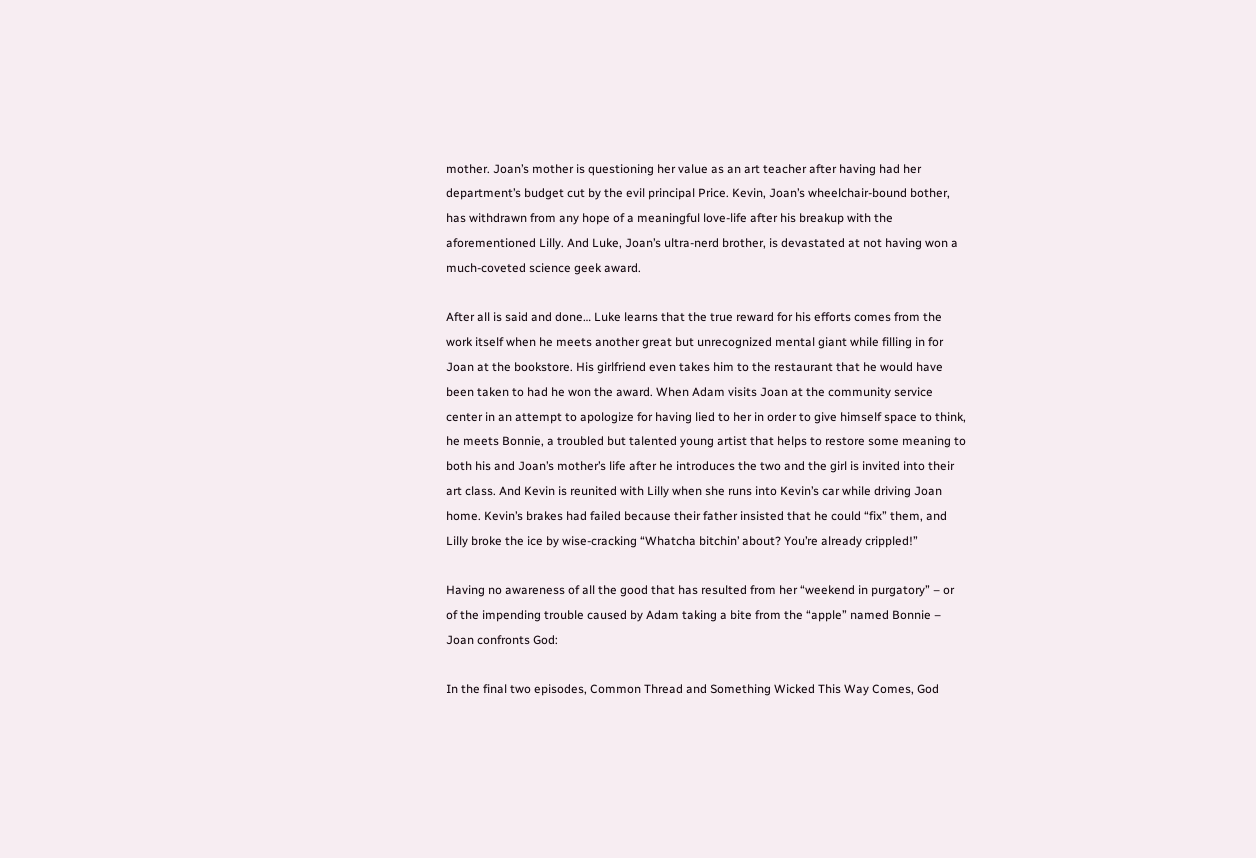mother. Joan’s mother is questioning her value as an art teacher after having had her department’s budget cut by the evil principal Price. Kevin, Joan’s wheelchair-bound bother, has withdrawn from any hope of a meaningful love-life after his breakup with the aforementioned Lilly. And Luke, Joan’s ultra-nerd brother, is devastated at not having won a much-coveted science geek award.

After all is said and done… Luke learns that the true reward for his efforts comes from the work itself when he meets another great but unrecognized mental giant while filling in for Joan at the bookstore. His girlfriend even takes him to the restaurant that he would have been taken to had he won the award. When Adam visits Joan at the community service center in an attempt to apologize for having lied to her in order to give himself space to think, he meets Bonnie, a troubled but talented young artist that helps to restore some meaning to both his and Joan’s mother’s life after he introduces the two and the girl is invited into their art class. And Kevin is reunited with Lilly when she runs into Kevin’s car while driving Joan home. Kevin’s brakes had failed because their father insisted that he could “fix” them, and Lilly broke the ice by wise-cracking “Whatcha bitchin’ about? You’re already crippled!”

Having no awareness of all the good that has resulted from her “weekend in purgatory” – or of the impending trouble caused by Adam taking a bite from the “apple” named Bonnie – Joan confronts God:

In the final two episodes, Common Thread and Something Wicked This Way Comes, God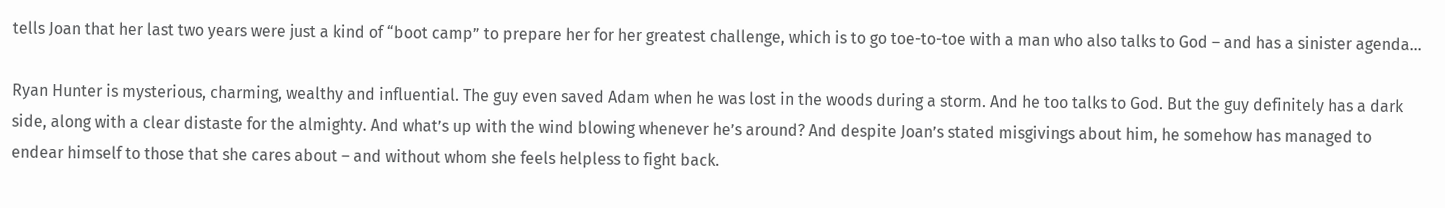tells Joan that her last two years were just a kind of “boot camp” to prepare her for her greatest challenge, which is to go toe-to-toe with a man who also talks to God – and has a sinister agenda…

Ryan Hunter is mysterious, charming, wealthy and influential. The guy even saved Adam when he was lost in the woods during a storm. And he too talks to God. But the guy definitely has a dark side, along with a clear distaste for the almighty. And what’s up with the wind blowing whenever he’s around? And despite Joan’s stated misgivings about him, he somehow has managed to endear himself to those that she cares about – and without whom she feels helpless to fight back.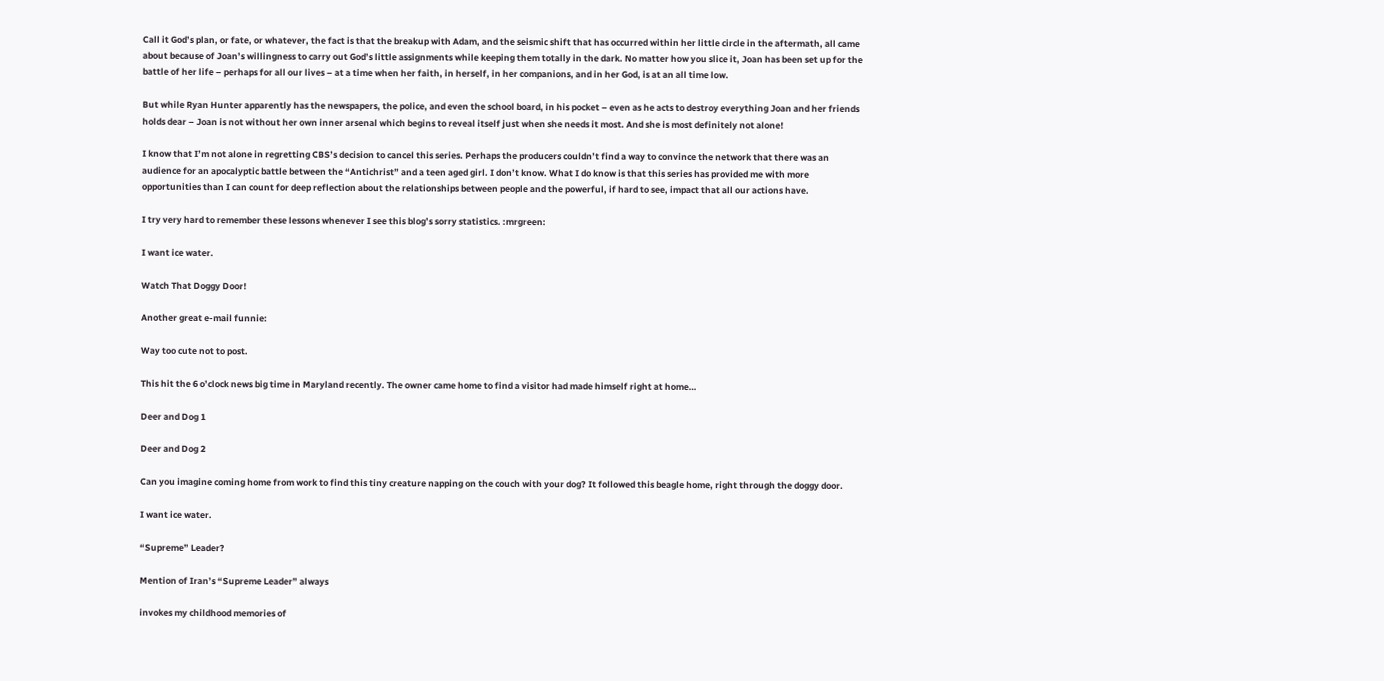Call it God’s plan, or fate, or whatever, the fact is that the breakup with Adam, and the seismic shift that has occurred within her little circle in the aftermath, all came about because of Joan’s willingness to carry out God’s little assignments while keeping them totally in the dark. No matter how you slice it, Joan has been set up for the battle of her life – perhaps for all our lives – at a time when her faith, in herself, in her companions, and in her God, is at an all time low.

But while Ryan Hunter apparently has the newspapers, the police, and even the school board, in his pocket – even as he acts to destroy everything Joan and her friends holds dear – Joan is not without her own inner arsenal which begins to reveal itself just when she needs it most. And she is most definitely not alone!

I know that I’m not alone in regretting CBS’s decision to cancel this series. Perhaps the producers couldn’t find a way to convince the network that there was an audience for an apocalyptic battle between the “Antichrist” and a teen aged girl. I don’t know. What I do know is that this series has provided me with more opportunities than I can count for deep reflection about the relationships between people and the powerful, if hard to see, impact that all our actions have.

I try very hard to remember these lessons whenever I see this blog’s sorry statistics. :mrgreen:

I want ice water.

Watch That Doggy Door!

Another great e-mail funnie:

Way too cute not to post.

This hit the 6 o’clock news big time in Maryland recently. The owner came home to find a visitor had made himself right at home…

Deer and Dog 1

Deer and Dog 2

Can you imagine coming home from work to find this tiny creature napping on the couch with your dog? It followed this beagle home, right through the doggy door.

I want ice water.

“Supreme” Leader?

Mention of Iran’s “Supreme Leader” always

invokes my childhood memories of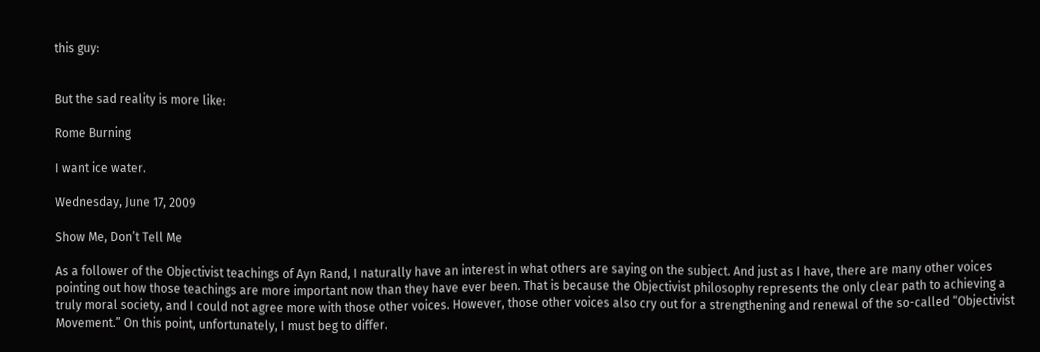this guy:


But the sad reality is more like:

Rome Burning

I want ice water.

Wednesday, June 17, 2009

Show Me, Don’t Tell Me

As a follower of the Objectivist teachings of Ayn Rand, I naturally have an interest in what others are saying on the subject. And just as I have, there are many other voices pointing out how those teachings are more important now than they have ever been. That is because the Objectivist philosophy represents the only clear path to achieving a truly moral society, and I could not agree more with those other voices. However, those other voices also cry out for a strengthening and renewal of the so-called “Objectivist Movement.” On this point, unfortunately, I must beg to differ.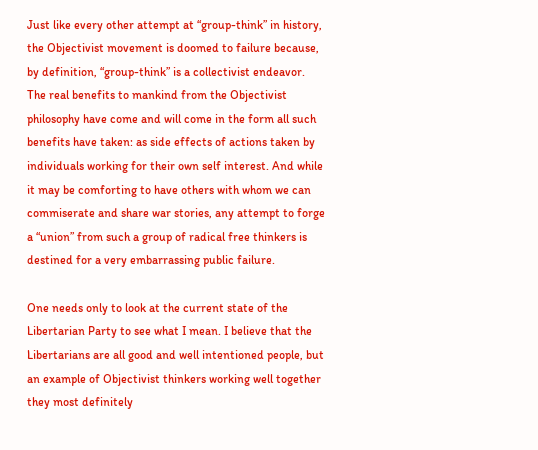Just like every other attempt at “group-think” in history, the Objectivist movement is doomed to failure because, by definition, “group-think” is a collectivist endeavor. The real benefits to mankind from the Objectivist philosophy have come and will come in the form all such benefits have taken: as side effects of actions taken by individuals working for their own self interest. And while it may be comforting to have others with whom we can commiserate and share war stories, any attempt to forge a “union” from such a group of radical free thinkers is destined for a very embarrassing public failure.

One needs only to look at the current state of the Libertarian Party to see what I mean. I believe that the Libertarians are all good and well intentioned people, but an example of Objectivist thinkers working well together they most definitely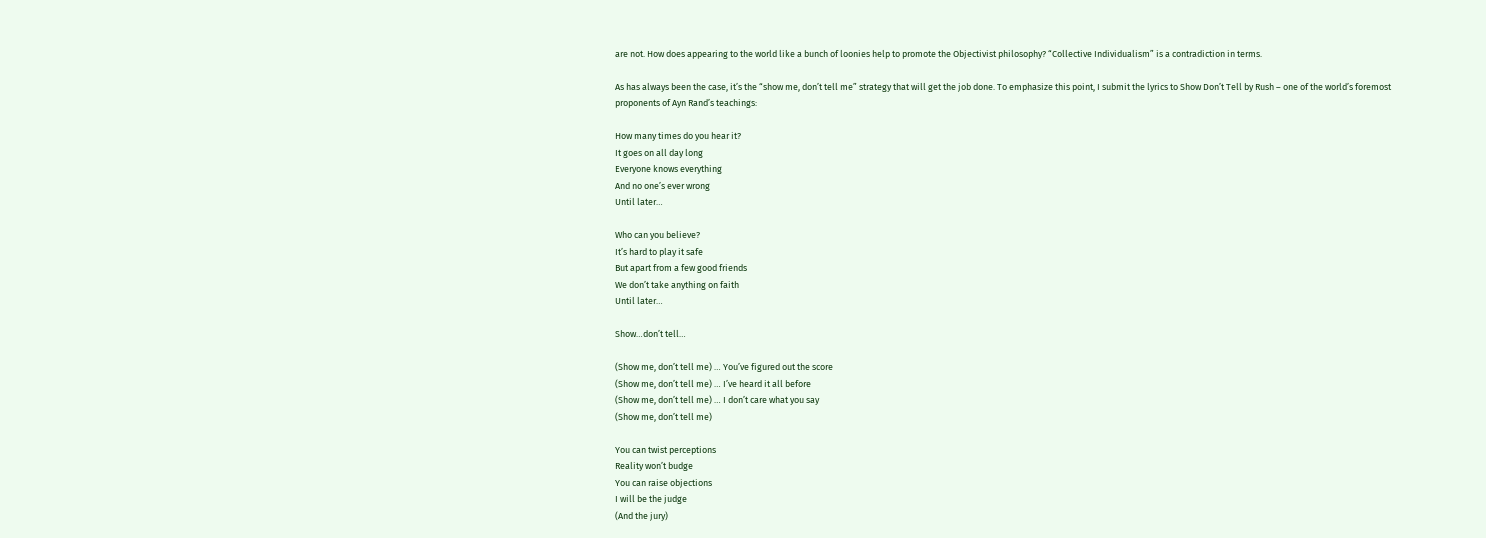are not. How does appearing to the world like a bunch of loonies help to promote the Objectivist philosophy? “Collective Individualism” is a contradiction in terms.

As has always been the case, it’s the “show me, don’t tell me” strategy that will get the job done. To emphasize this point, I submit the lyrics to Show Don’t Tell by Rush – one of the world’s foremost proponents of Ayn Rand’s teachings:

How many times do you hear it?
It goes on all day long
Everyone knows everything
And no one’s ever wrong
Until later…

Who can you believe?
It’s hard to play it safe
But apart from a few good friends
We don’t take anything on faith
Until later…

Show…don’t tell…

(Show me, don’t tell me) … You’ve figured out the score
(Show me, don’t tell me) … I’ve heard it all before
(Show me, don’t tell me) … I don’t care what you say
(Show me, don’t tell me)

You can twist perceptions
Reality won’t budge
You can raise objections
I will be the judge
(And the jury)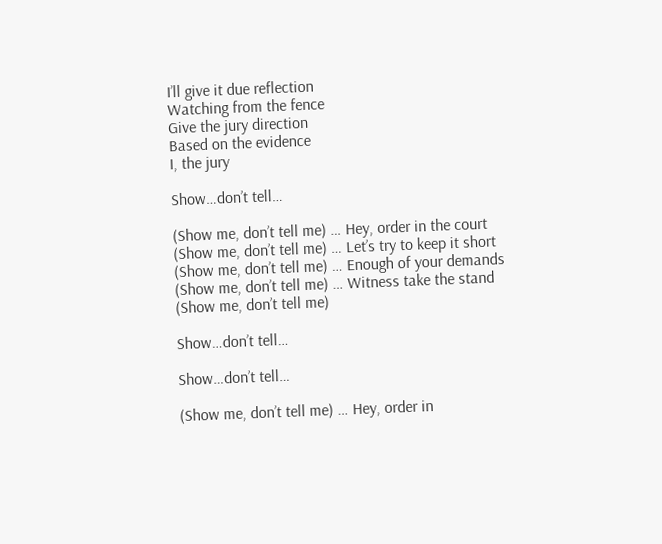I’ll give it due reflection
Watching from the fence
Give the jury direction
Based on the evidence
I, the jury

Show…don’t tell…

(Show me, don’t tell me) … Hey, order in the court
(Show me, don’t tell me) … Let’s try to keep it short
(Show me, don’t tell me) … Enough of your demands
(Show me, don’t tell me) … Witness take the stand
(Show me, don’t tell me)

Show…don’t tell…

Show…don’t tell…

(Show me, don’t tell me) … Hey, order in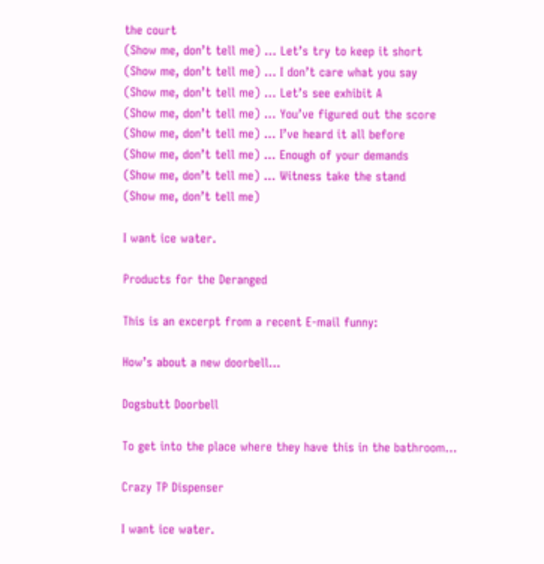the court
(Show me, don’t tell me) … Let’s try to keep it short
(Show me, don’t tell me) … I don’t care what you say
(Show me, don’t tell me) … Let’s see exhibit A
(Show me, don’t tell me) … You’ve figured out the score
(Show me, don’t tell me) … I’ve heard it all before
(Show me, don’t tell me) … Enough of your demands
(Show me, don’t tell me) … Witness take the stand
(Show me, don’t tell me)

I want ice water.

Products for the Deranged

This is an excerpt from a recent E-mail funny:

How’s about a new doorbell…

Dogsbutt Doorbell

To get into the place where they have this in the bathroom…

Crazy TP Dispenser

I want ice water.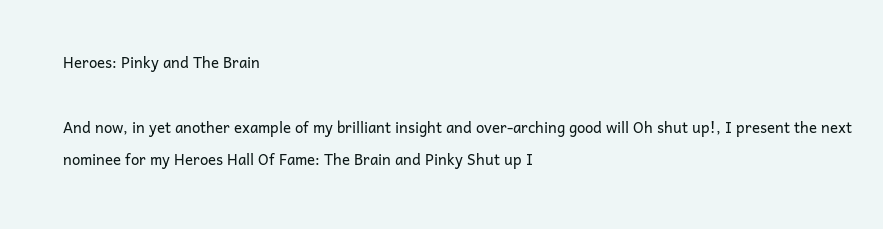Heroes: Pinky and The Brain

And now, in yet another example of my brilliant insight and over-arching good will Oh shut up!, I present the next nominee for my Heroes Hall Of Fame: The Brain and Pinky Shut up I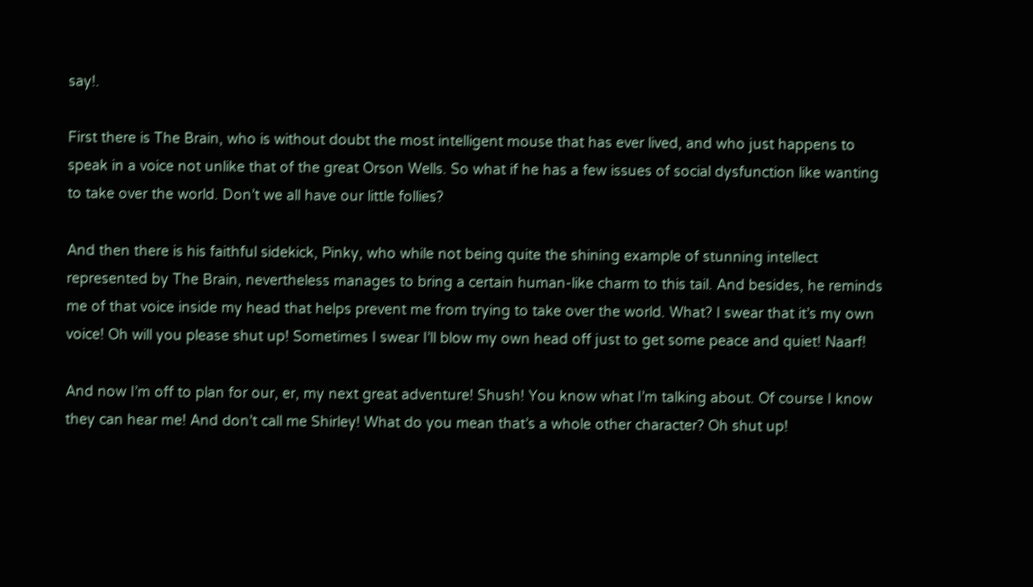say!.

First there is The Brain, who is without doubt the most intelligent mouse that has ever lived, and who just happens to speak in a voice not unlike that of the great Orson Wells. So what if he has a few issues of social dysfunction like wanting to take over the world. Don’t we all have our little follies?

And then there is his faithful sidekick, Pinky, who while not being quite the shining example of stunning intellect represented by The Brain, nevertheless manages to bring a certain human-like charm to this tail. And besides, he reminds me of that voice inside my head that helps prevent me from trying to take over the world. What? I swear that it’s my own voice! Oh will you please shut up! Sometimes I swear I’ll blow my own head off just to get some peace and quiet! Naarf!

And now I’m off to plan for our, er, my next great adventure! Shush! You know what I’m talking about. Of course I know they can hear me! And don’t call me Shirley! What do you mean that’s a whole other character? Oh shut up!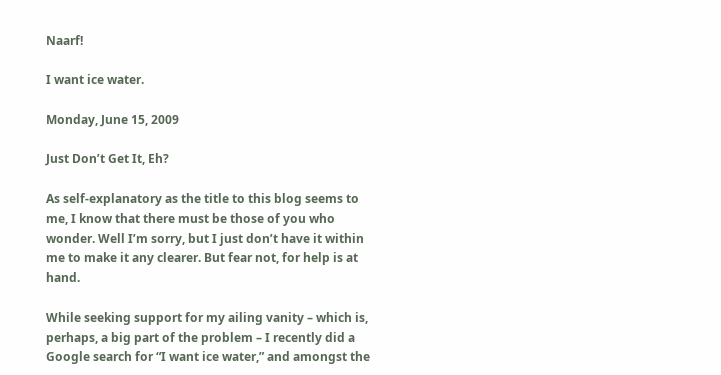Naarf!

I want ice water.

Monday, June 15, 2009

Just Don’t Get It, Eh?

As self-explanatory as the title to this blog seems to me, I know that there must be those of you who wonder. Well I’m sorry, but I just don’t have it within me to make it any clearer. But fear not, for help is at hand.

While seeking support for my ailing vanity – which is, perhaps, a big part of the problem – I recently did a Google search for “I want ice water,” and amongst the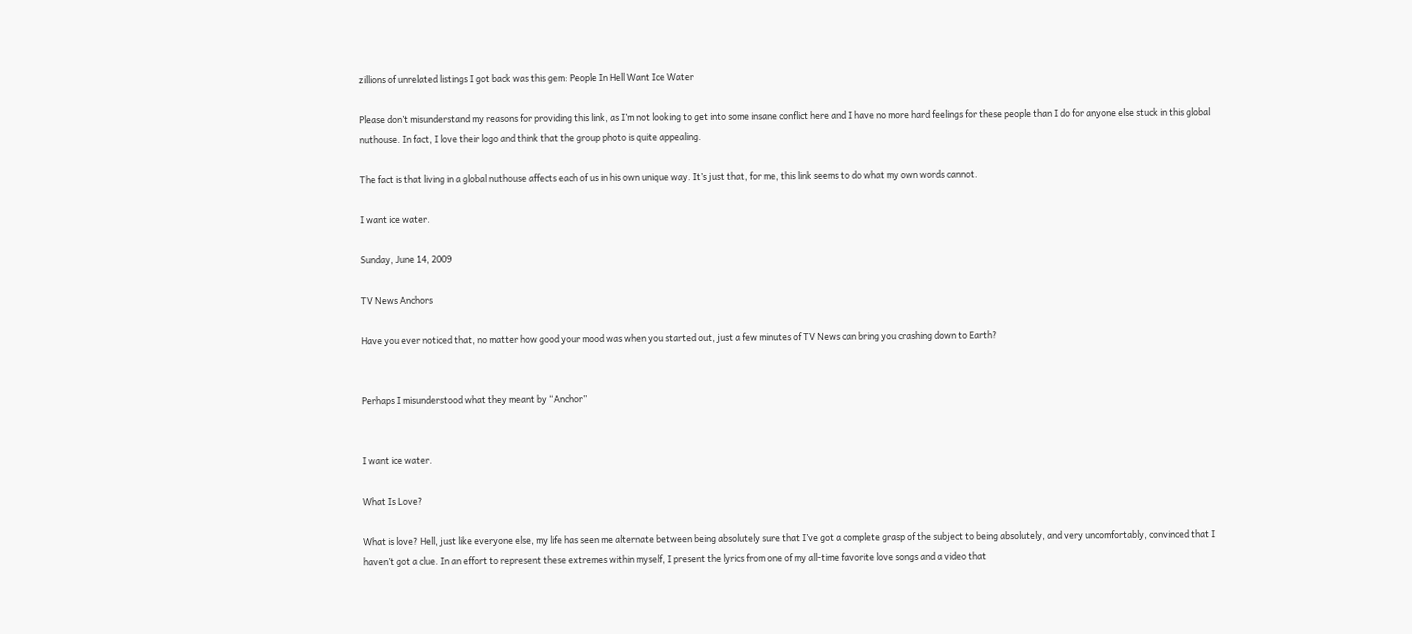zillions of unrelated listings I got back was this gem: People In Hell Want Ice Water

Please don’t misunderstand my reasons for providing this link, as I’m not looking to get into some insane conflict here and I have no more hard feelings for these people than I do for anyone else stuck in this global nuthouse. In fact, I love their logo and think that the group photo is quite appealing.

The fact is that living in a global nuthouse affects each of us in his own unique way. It’s just that, for me, this link seems to do what my own words cannot.

I want ice water.

Sunday, June 14, 2009

TV News Anchors

Have you ever noticed that, no matter how good your mood was when you started out, just a few minutes of TV News can bring you crashing down to Earth?


Perhaps I misunderstood what they meant by “Anchor”


I want ice water.

What Is Love?

What is love? Hell, just like everyone else, my life has seen me alternate between being absolutely sure that I’ve got a complete grasp of the subject to being absolutely, and very uncomfortably, convinced that I haven’t got a clue. In an effort to represent these extremes within myself, I present the lyrics from one of my all-time favorite love songs and a video that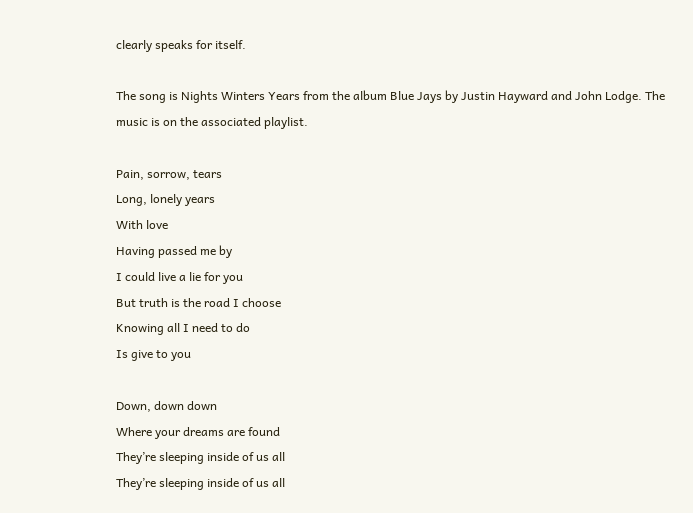clearly speaks for itself.

The song is Nights Winters Years from the album Blue Jays by Justin Hayward and John Lodge. The music is on the associated playlist.

Pain, sorrow, tears
Long, lonely years
With love
Having passed me by
I could live a lie for you
But truth is the road I choose
Knowing all I need to do
Is give to you

Down, down down
Where your dreams are found
They’re sleeping inside of us all
They’re sleeping inside of us all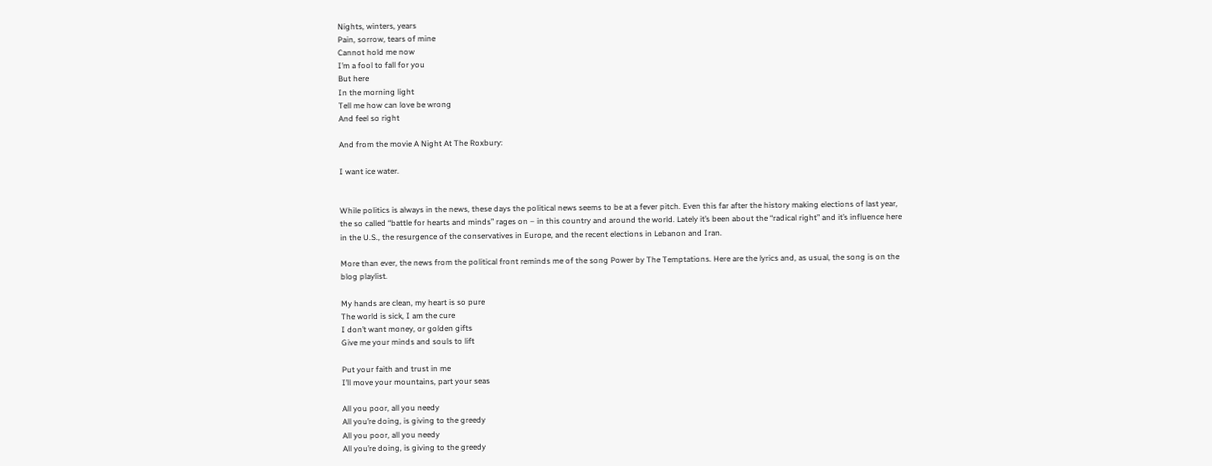Nights, winters, years
Pain, sorrow, tears of mine
Cannot hold me now
I’m a fool to fall for you
But here
In the morning light
Tell me how can love be wrong
And feel so right

And from the movie A Night At The Roxbury:

I want ice water.


While politics is always in the news, these days the political news seems to be at a fever pitch. Even this far after the history making elections of last year, the so called “battle for hearts and minds” rages on – in this country and around the world. Lately it’s been about the “radical right” and it’s influence here in the U.S., the resurgence of the conservatives in Europe, and the recent elections in Lebanon and Iran.

More than ever, the news from the political front reminds me of the song Power by The Temptations. Here are the lyrics and, as usual, the song is on the blog playlist.

My hands are clean, my heart is so pure
The world is sick, I am the cure
I don’t want money, or golden gifts
Give me your minds and souls to lift

Put your faith and trust in me
I’ll move your mountains, part your seas

All you poor, all you needy
All you’re doing, is giving to the greedy
All you poor, all you needy
All you’re doing, is giving to the greedy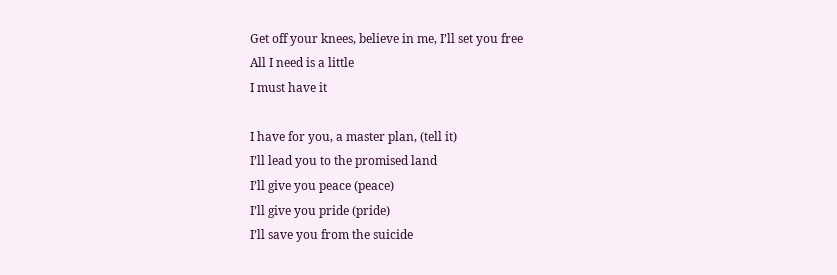Get off your knees, believe in me, I’ll set you free
All I need is a little
I must have it

I have for you, a master plan, (tell it)
I’ll lead you to the promised land
I’ll give you peace (peace)
I’ll give you pride (pride)
I’ll save you from the suicide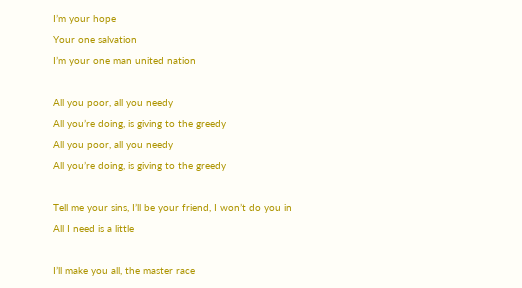I’m your hope
Your one salvation
I’m your one man united nation

All you poor, all you needy
All you’re doing, is giving to the greedy
All you poor, all you needy
All you’re doing, is giving to the greedy

Tell me your sins, I’ll be your friend, I won’t do you in
All I need is a little

I’ll make you all, the master race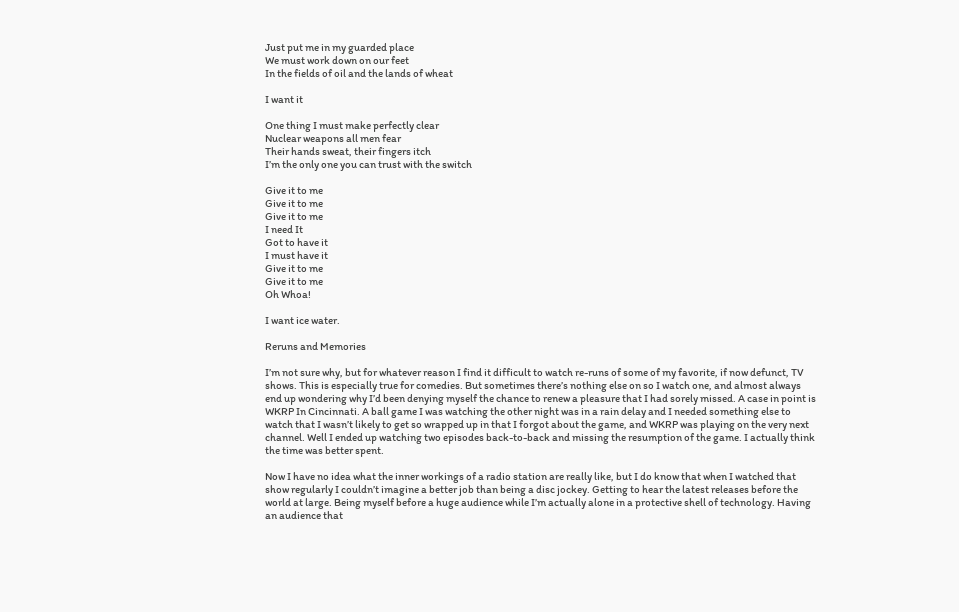Just put me in my guarded place
We must work down on our feet
In the fields of oil and the lands of wheat

I want it

One thing I must make perfectly clear
Nuclear weapons all men fear
Their hands sweat, their fingers itch
I’m the only one you can trust with the switch

Give it to me
Give it to me
Give it to me
I need It
Got to have it
I must have it
Give it to me
Give it to me
Oh Whoa!

I want ice water.

Reruns and Memories

I’m not sure why, but for whatever reason I find it difficult to watch re-runs of some of my favorite, if now defunct, TV shows. This is especially true for comedies. But sometimes there’s nothing else on so I watch one, and almost always end up wondering why I’d been denying myself the chance to renew a pleasure that I had sorely missed. A case in point is WKRP In Cincinnati. A ball game I was watching the other night was in a rain delay and I needed something else to watch that I wasn’t likely to get so wrapped up in that I forgot about the game, and WKRP was playing on the very next channel. Well I ended up watching two episodes back-to-back and missing the resumption of the game. I actually think the time was better spent.

Now I have no idea what the inner workings of a radio station are really like, but I do know that when I watched that show regularly I couldn’t imagine a better job than being a disc jockey. Getting to hear the latest releases before the world at large. Being myself before a huge audience while I’m actually alone in a protective shell of technology. Having an audience that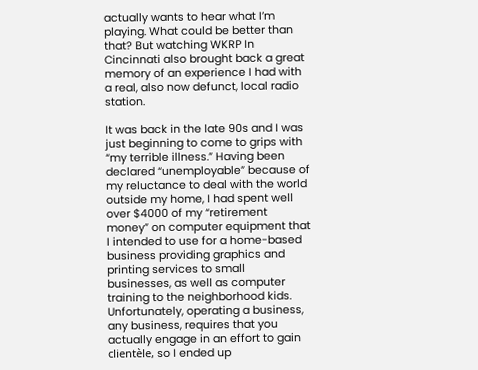actually wants to hear what I’m playing. What could be better than that? But watching WKRP In Cincinnati also brought back a great memory of an experience I had with a real, also now defunct, local radio station.

It was back in the late 90s and I was just beginning to come to grips with “my terrible illness.” Having been declared “unemployable” because of my reluctance to deal with the world outside my home, I had spent well over $4000 of my “retirement money” on computer equipment that I intended to use for a home-based business providing graphics and printing services to small businesses, as well as computer training to the neighborhood kids. Unfortunately, operating a business, any business, requires that you actually engage in an effort to gain clientèle, so I ended up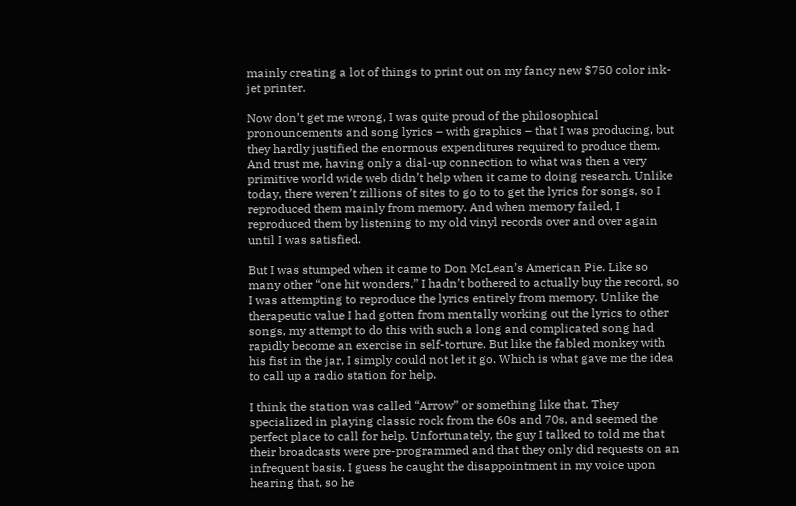mainly creating a lot of things to print out on my fancy new $750 color ink-jet printer.

Now don’t get me wrong, I was quite proud of the philosophical pronouncements and song lyrics – with graphics – that I was producing, but they hardly justified the enormous expenditures required to produce them. And trust me, having only a dial-up connection to what was then a very primitive world wide web didn’t help when it came to doing research. Unlike today, there weren’t zillions of sites to go to to get the lyrics for songs, so I reproduced them mainly from memory. And when memory failed, I reproduced them by listening to my old vinyl records over and over again until I was satisfied.

But I was stumped when it came to Don McLean’s American Pie. Like so many other “one hit wonders,” I hadn’t bothered to actually buy the record, so I was attempting to reproduce the lyrics entirely from memory. Unlike the therapeutic value I had gotten from mentally working out the lyrics to other songs, my attempt to do this with such a long and complicated song had rapidly become an exercise in self-torture. But like the fabled monkey with his fist in the jar, I simply could not let it go. Which is what gave me the idea to call up a radio station for help.

I think the station was called “Arrow” or something like that. They specialized in playing classic rock from the 60s and 70s, and seemed the perfect place to call for help. Unfortunately, the guy I talked to told me that their broadcasts were pre-programmed and that they only did requests on an infrequent basis. I guess he caught the disappointment in my voice upon hearing that, so he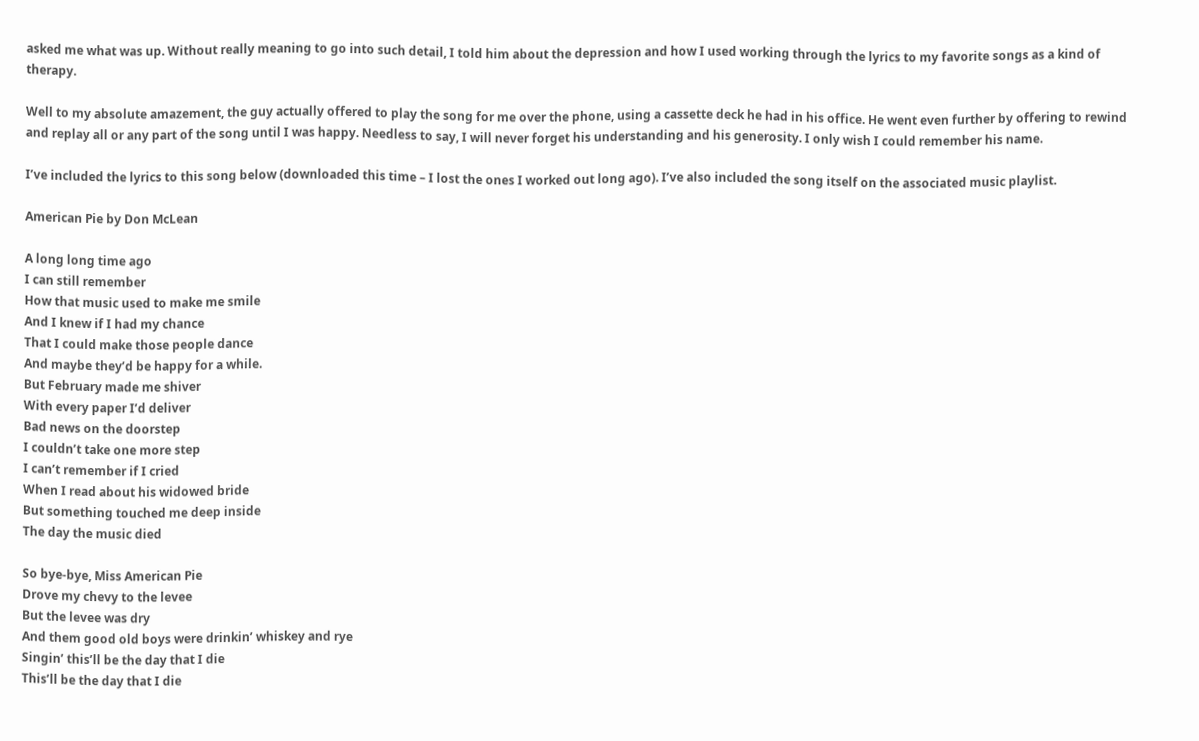asked me what was up. Without really meaning to go into such detail, I told him about the depression and how I used working through the lyrics to my favorite songs as a kind of therapy.

Well to my absolute amazement, the guy actually offered to play the song for me over the phone, using a cassette deck he had in his office. He went even further by offering to rewind and replay all or any part of the song until I was happy. Needless to say, I will never forget his understanding and his generosity. I only wish I could remember his name.

I’ve included the lyrics to this song below (downloaded this time – I lost the ones I worked out long ago). I’ve also included the song itself on the associated music playlist.

American Pie by Don McLean

A long long time ago
I can still remember
How that music used to make me smile
And I knew if I had my chance
That I could make those people dance
And maybe they’d be happy for a while.
But February made me shiver
With every paper I’d deliver
Bad news on the doorstep
I couldn’t take one more step
I can’t remember if I cried
When I read about his widowed bride
But something touched me deep inside
The day the music died

So bye-bye, Miss American Pie
Drove my chevy to the levee
But the levee was dry
And them good old boys were drinkin’ whiskey and rye
Singin’ this’ll be the day that I die
This’ll be the day that I die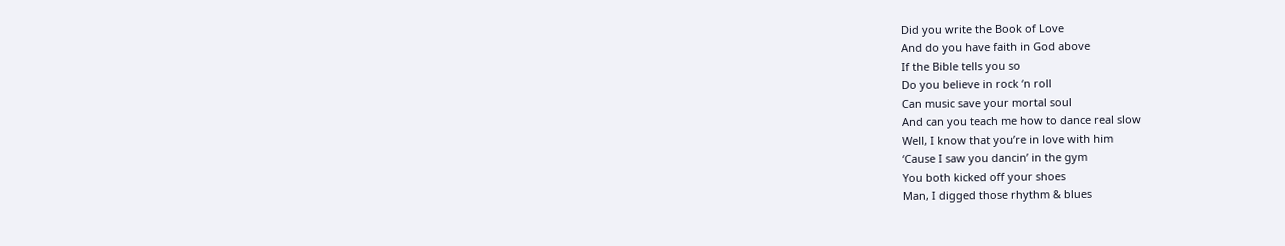Did you write the Book of Love
And do you have faith in God above
If the Bible tells you so
Do you believe in rock ‘n roll
Can music save your mortal soul
And can you teach me how to dance real slow
Well, I know that you’re in love with him
‘Cause I saw you dancin’ in the gym
You both kicked off your shoes
Man, I digged those rhythm & blues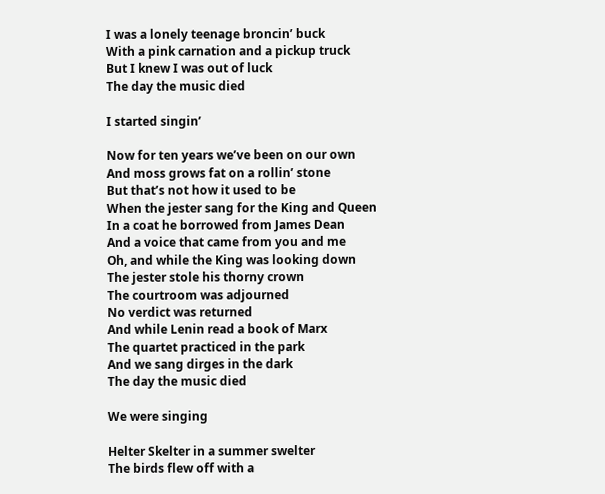I was a lonely teenage broncin’ buck
With a pink carnation and a pickup truck
But I knew I was out of luck
The day the music died

I started singin’

Now for ten years we’ve been on our own
And moss grows fat on a rollin’ stone
But that’s not how it used to be
When the jester sang for the King and Queen
In a coat he borrowed from James Dean
And a voice that came from you and me
Oh, and while the King was looking down
The jester stole his thorny crown
The courtroom was adjourned
No verdict was returned
And while Lenin read a book of Marx
The quartet practiced in the park
And we sang dirges in the dark
The day the music died

We were singing

Helter Skelter in a summer swelter
The birds flew off with a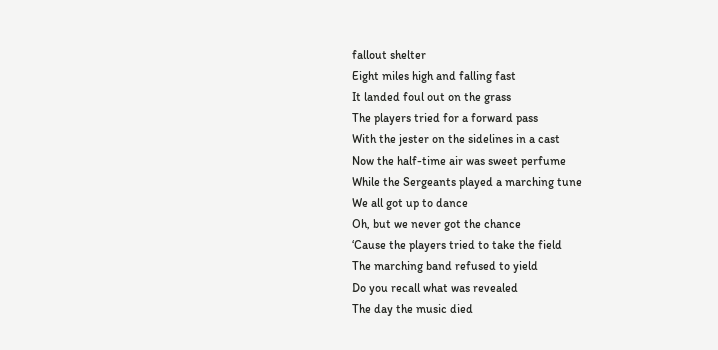fallout shelter
Eight miles high and falling fast
It landed foul out on the grass
The players tried for a forward pass
With the jester on the sidelines in a cast
Now the half-time air was sweet perfume
While the Sergeants played a marching tune
We all got up to dance
Oh, but we never got the chance
‘Cause the players tried to take the field
The marching band refused to yield
Do you recall what was revealed
The day the music died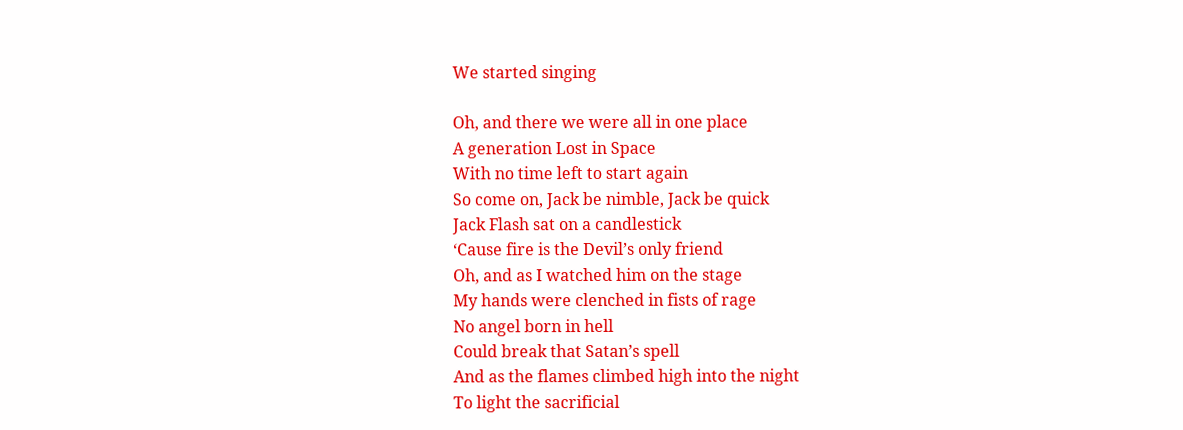We started singing

Oh, and there we were all in one place
A generation Lost in Space
With no time left to start again
So come on, Jack be nimble, Jack be quick
Jack Flash sat on a candlestick
‘Cause fire is the Devil’s only friend
Oh, and as I watched him on the stage
My hands were clenched in fists of rage
No angel born in hell
Could break that Satan’s spell
And as the flames climbed high into the night
To light the sacrificial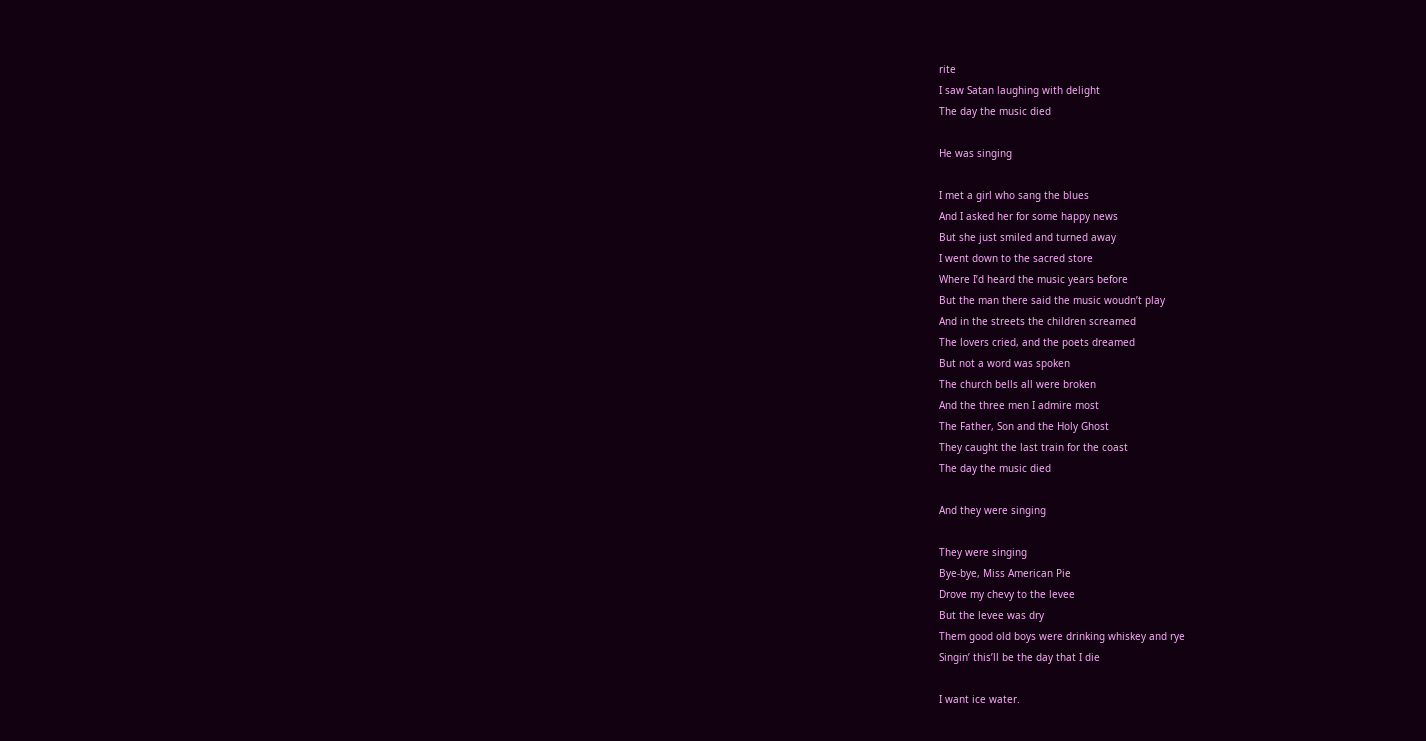rite
I saw Satan laughing with delight
The day the music died

He was singing

I met a girl who sang the blues
And I asked her for some happy news
But she just smiled and turned away
I went down to the sacred store
Where I’d heard the music years before
But the man there said the music woudn’t play
And in the streets the children screamed
The lovers cried, and the poets dreamed
But not a word was spoken
The church bells all were broken
And the three men I admire most
The Father, Son and the Holy Ghost
They caught the last train for the coast
The day the music died

And they were singing

They were singing
Bye-bye, Miss American Pie
Drove my chevy to the levee
But the levee was dry
Them good old boys were drinking whiskey and rye
Singin’ this’ll be the day that I die

I want ice water.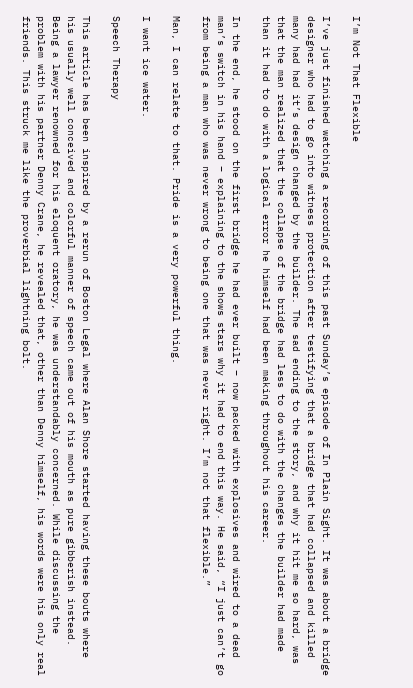I’m Not That Flexible

I’ve just finished watching a recording of this past Sunday’s episode of In Plain Sight. It was about a bridge designer who had to go into witness protection after testifying that a bridge that had collapsed and killed many had had it’s design changed by the builder. The sad ending to the story, and why it hit me so hard, was that the man realized that the collapse of the bridge had less to do with the changes the builder had made than it had to do with a logical error he himself had been making throughout his career.

In the end, he stood on the first bridge he had ever built – now packed with explosives and wired to a dead man’s switch in his hand – explaining to the shows stars why it had to end this way. He said, “I just can’t go from being a man who was never wrong to being one that was never right. I’m not that flexible.”

Man, I can relate to that. Pride is a very powerful thing.

I want ice water.

Speech Therapy

This article has been inspired by a rerun of Boston Legal where Alan Shore started having these bouts where his usually well conceived and colorful manner of speech came out of his mouth as pure gibberish instead. Being a lawyer renowned for his eloquent oratory, he was understandably concerned. While discussing the problem with his partner Denny Crane, he revealed that, other than Denny himself, his words were his only real friends. This struck me like the proverbial lightning bolt.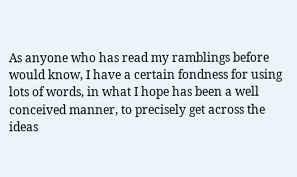As anyone who has read my ramblings before would know, I have a certain fondness for using lots of words, in what I hope has been a well conceived manner, to precisely get across the ideas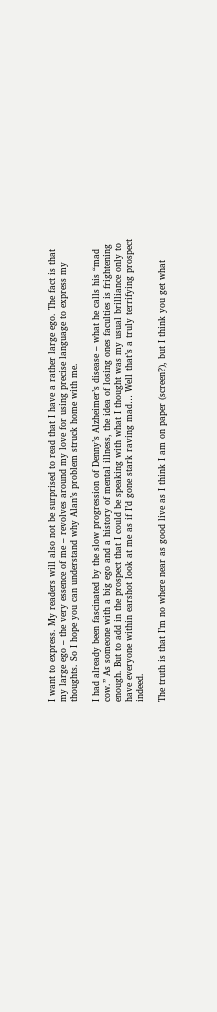I want to express. My readers will also not be surprised to read that I have a rather large ego. The fact is that my large ego – the very essence of me – revolves around my love for using precise language to express my thoughts. So I hope you can understand why Alan’s problem struck home with me.

I had already been fascinated by the slow progression of Denny’s Alzheimer’s disease – what he calls his “mad cow.” As someone with a big ego and a history of mental illness, the idea of losing ones faculties is frightening enough. But to add in the prospect that I could be speaking with what I thought was my usual brilliance only to have everyone within earshot look at me as if I’d gone stark raving mad… Well that’s a truly terrifying prospect indeed.

The truth is that I’m no where near as good live as I think I am on paper (screen?), but I think you get what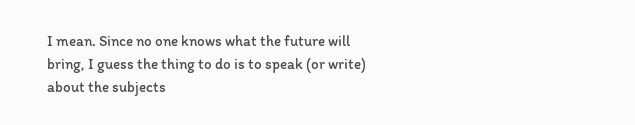I mean. Since no one knows what the future will bring, I guess the thing to do is to speak (or write) about the subjects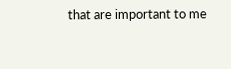that are important to me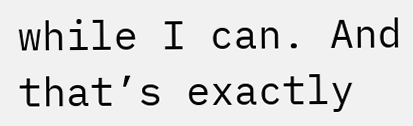while I can. And that’s exactly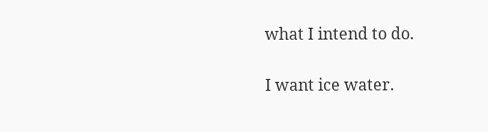what I intend to do.

I want ice water.